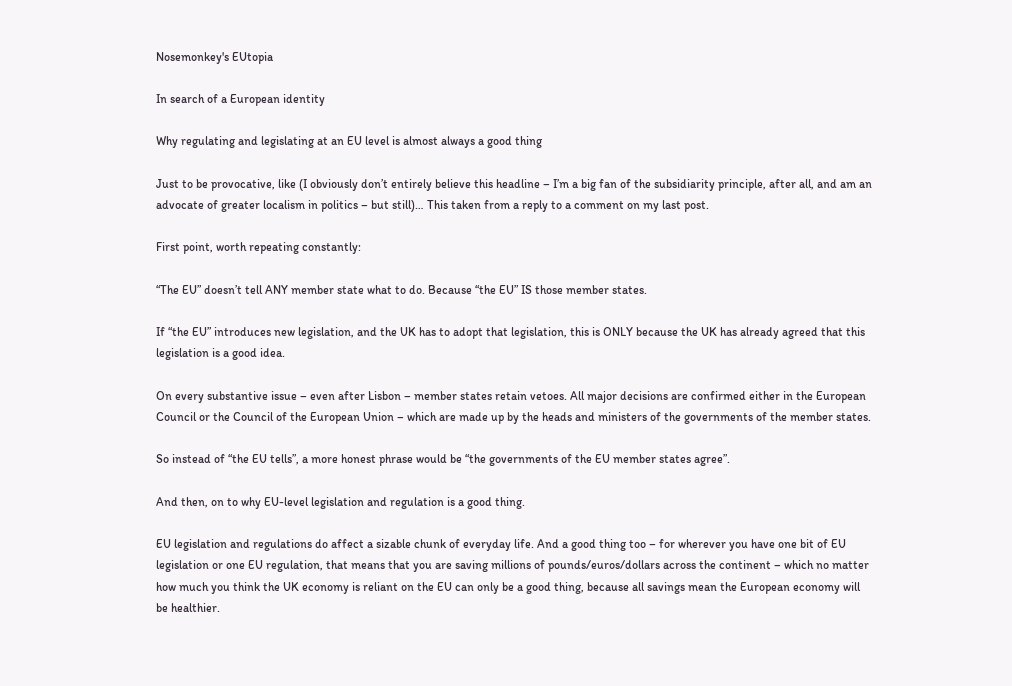Nosemonkey's EUtopia

In search of a European identity

Why regulating and legislating at an EU level is almost always a good thing

Just to be provocative, like (I obviously don’t entirely believe this headline – I’m a big fan of the subsidiarity principle, after all, and am an advocate of greater localism in politics – but still)… This taken from a reply to a comment on my last post.

First point, worth repeating constantly:

“The EU” doesn’t tell ANY member state what to do. Because “the EU” IS those member states.

If “the EU” introduces new legislation, and the UK has to adopt that legislation, this is ONLY because the UK has already agreed that this legislation is a good idea.

On every substantive issue – even after Lisbon – member states retain vetoes. All major decisions are confirmed either in the European Council or the Council of the European Union – which are made up by the heads and ministers of the governments of the member states.

So instead of “the EU tells”, a more honest phrase would be “the governments of the EU member states agree”.

And then, on to why EU-level legislation and regulation is a good thing.

EU legislation and regulations do affect a sizable chunk of everyday life. And a good thing too – for wherever you have one bit of EU legislation or one EU regulation, that means that you are saving millions of pounds/euros/dollars across the continent – which no matter how much you think the UK economy is reliant on the EU can only be a good thing, because all savings mean the European economy will be healthier.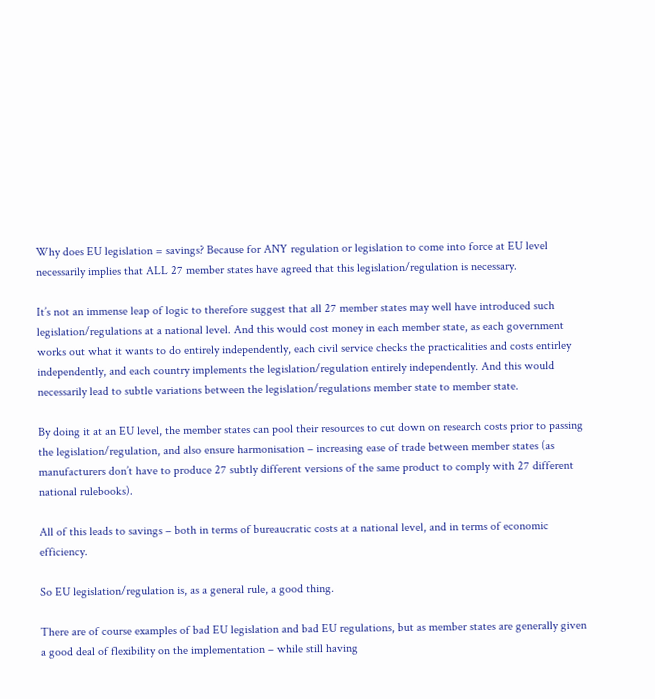Why does EU legislation = savings? Because for ANY regulation or legislation to come into force at EU level necessarily implies that ALL 27 member states have agreed that this legislation/regulation is necessary.

It’s not an immense leap of logic to therefore suggest that all 27 member states may well have introduced such legislation/regulations at a national level. And this would cost money in each member state, as each government works out what it wants to do entirely independently, each civil service checks the practicalities and costs entirley independently, and each country implements the legislation/regulation entirely independently. And this would necessarily lead to subtle variations between the legislation/regulations member state to member state.

By doing it at an EU level, the member states can pool their resources to cut down on research costs prior to passing the legislation/regulation, and also ensure harmonisation – increasing ease of trade between member states (as manufacturers don’t have to produce 27 subtly different versions of the same product to comply with 27 different national rulebooks).

All of this leads to savings – both in terms of bureaucratic costs at a national level, and in terms of economic efficiency.

So EU legislation/regulation is, as a general rule, a good thing.

There are of course examples of bad EU legislation and bad EU regulations, but as member states are generally given a good deal of flexibility on the implementation – while still having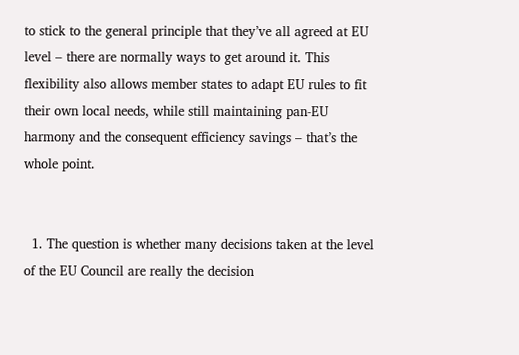to stick to the general principle that they’ve all agreed at EU level – there are normally ways to get around it. This flexibility also allows member states to adapt EU rules to fit their own local needs, while still maintaining pan-EU harmony and the consequent efficiency savings – that’s the whole point.


  1. The question is whether many decisions taken at the level of the EU Council are really the decision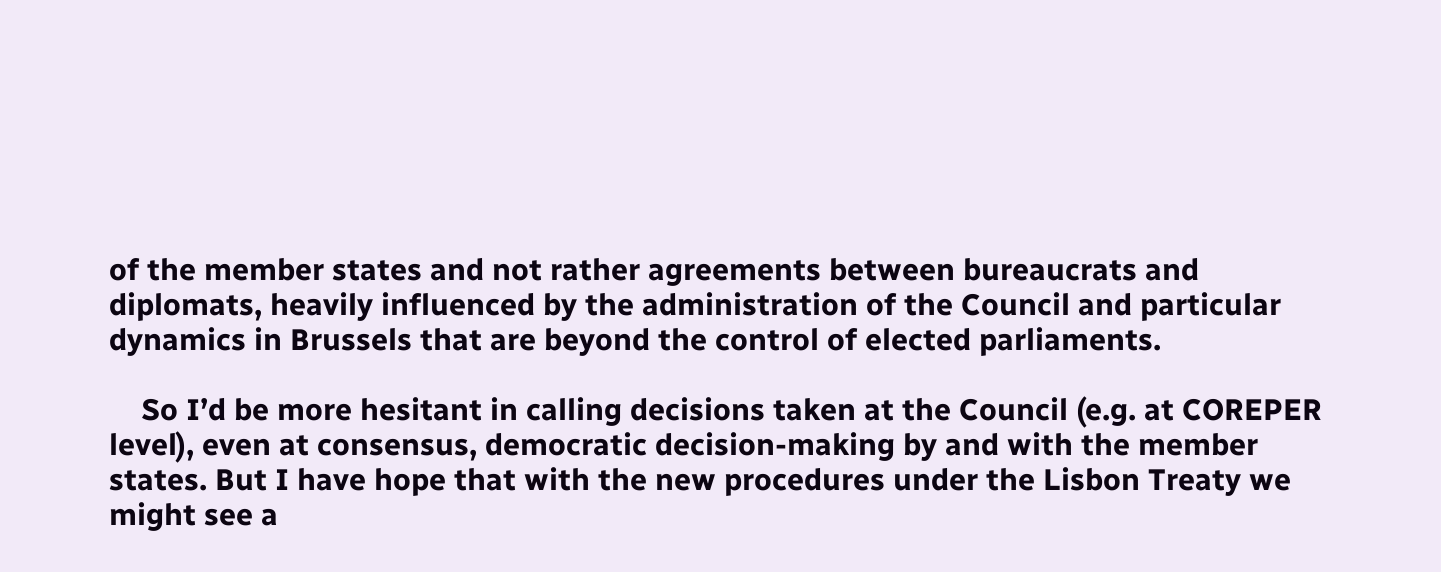of the member states and not rather agreements between bureaucrats and diplomats, heavily influenced by the administration of the Council and particular dynamics in Brussels that are beyond the control of elected parliaments.

    So I’d be more hesitant in calling decisions taken at the Council (e.g. at COREPER level), even at consensus, democratic decision-making by and with the member states. But I have hope that with the new procedures under the Lisbon Treaty we might see a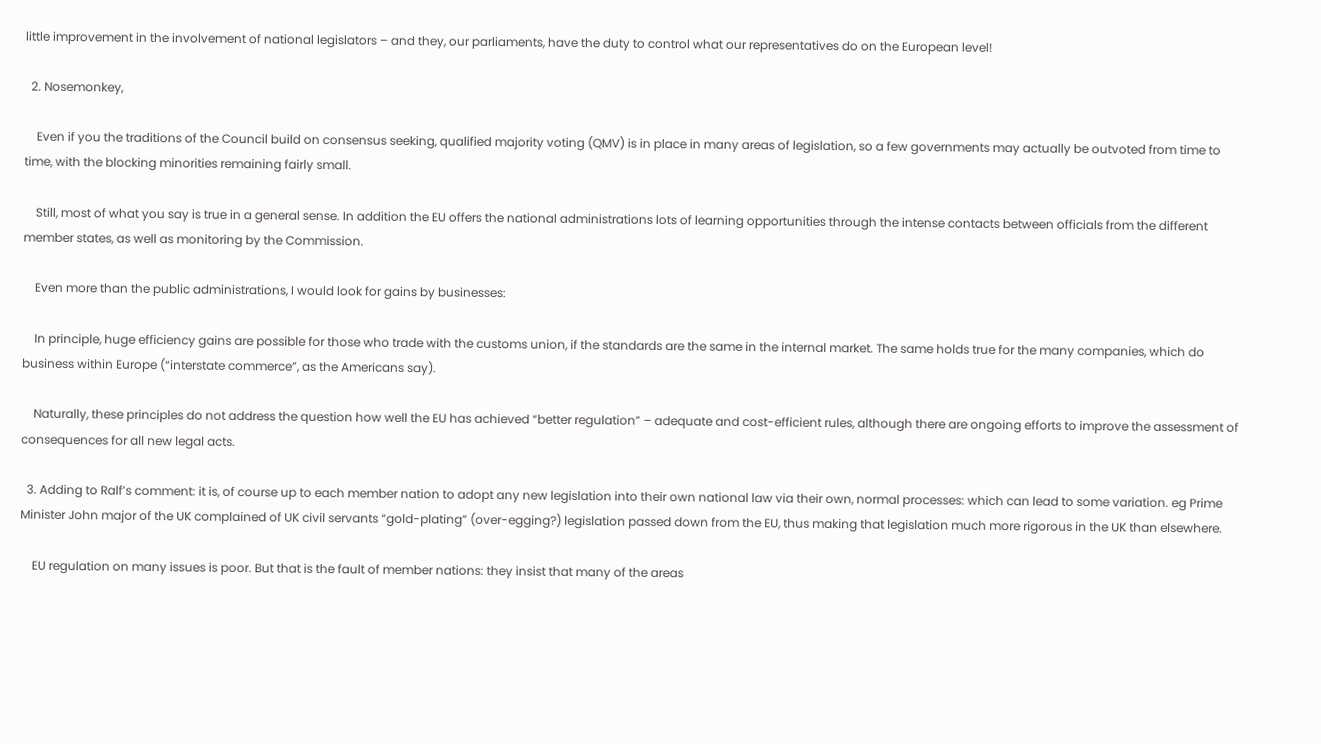little improvement in the involvement of national legislators – and they, our parliaments, have the duty to control what our representatives do on the European level!

  2. Nosemonkey,

    Even if you the traditions of the Council build on consensus seeking, qualified majority voting (QMV) is in place in many areas of legislation, so a few governments may actually be outvoted from time to time, with the blocking minorities remaining fairly small.

    Still, most of what you say is true in a general sense. In addition the EU offers the national administrations lots of learning opportunities through the intense contacts between officials from the different member states, as well as monitoring by the Commission.

    Even more than the public administrations, I would look for gains by businesses:

    In principle, huge efficiency gains are possible for those who trade with the customs union, if the standards are the same in the internal market. The same holds true for the many companies, which do business within Europe (“interstate commerce”, as the Americans say).

    Naturally, these principles do not address the question how well the EU has achieved “better regulation” – adequate and cost-efficient rules, although there are ongoing efforts to improve the assessment of consequences for all new legal acts.

  3. Adding to Ralf’s comment: it is, of course up to each member nation to adopt any new legislation into their own national law via their own, normal processes: which can lead to some variation. eg Prime Minister John major of the UK complained of UK civil servants “gold-plating” (over-egging?) legislation passed down from the EU, thus making that legislation much more rigorous in the UK than elsewhere.

    EU regulation on many issues is poor. But that is the fault of member nations: they insist that many of the areas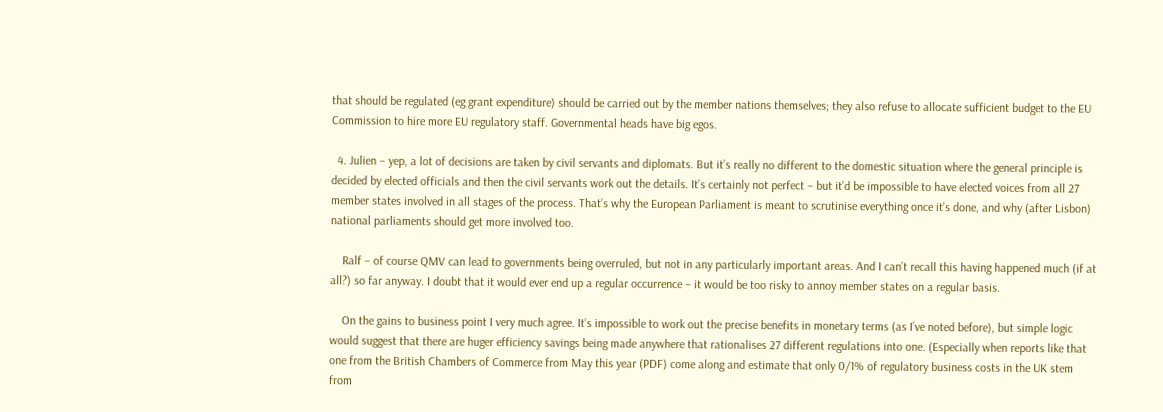that should be regulated (eg grant expenditure) should be carried out by the member nations themselves; they also refuse to allocate sufficient budget to the EU Commission to hire more EU regulatory staff. Governmental heads have big egos.

  4. Julien – yep, a lot of decisions are taken by civil servants and diplomats. But it’s really no different to the domestic situation where the general principle is decided by elected officials and then the civil servants work out the details. It’s certainly not perfect – but it’d be impossible to have elected voices from all 27 member states involved in all stages of the process. That’s why the European Parliament is meant to scrutinise everything once it’s done, and why (after Lisbon) national parliaments should get more involved too.

    Ralf – of course QMV can lead to governments being overruled, but not in any particularly important areas. And I can’t recall this having happened much (if at all?) so far anyway. I doubt that it would ever end up a regular occurrence – it would be too risky to annoy member states on a regular basis.

    On the gains to business point I very much agree. It’s impossible to work out the precise benefits in monetary terms (as I’ve noted before), but simple logic would suggest that there are huger efficiency savings being made anywhere that rationalises 27 different regulations into one. (Especially when reports like that one from the British Chambers of Commerce from May this year (PDF) come along and estimate that only 0/1% of regulatory business costs in the UK stem from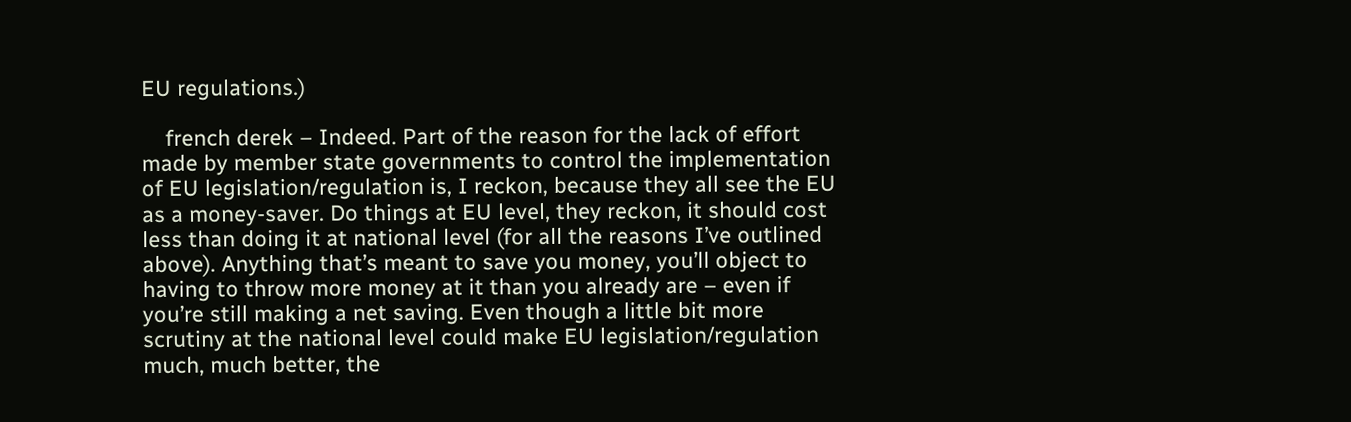EU regulations.)

    french derek – Indeed. Part of the reason for the lack of effort made by member state governments to control the implementation of EU legislation/regulation is, I reckon, because they all see the EU as a money-saver. Do things at EU level, they reckon, it should cost less than doing it at national level (for all the reasons I’ve outlined above). Anything that’s meant to save you money, you’ll object to having to throw more money at it than you already are – even if you’re still making a net saving. Even though a little bit more scrutiny at the national level could make EU legislation/regulation much, much better, the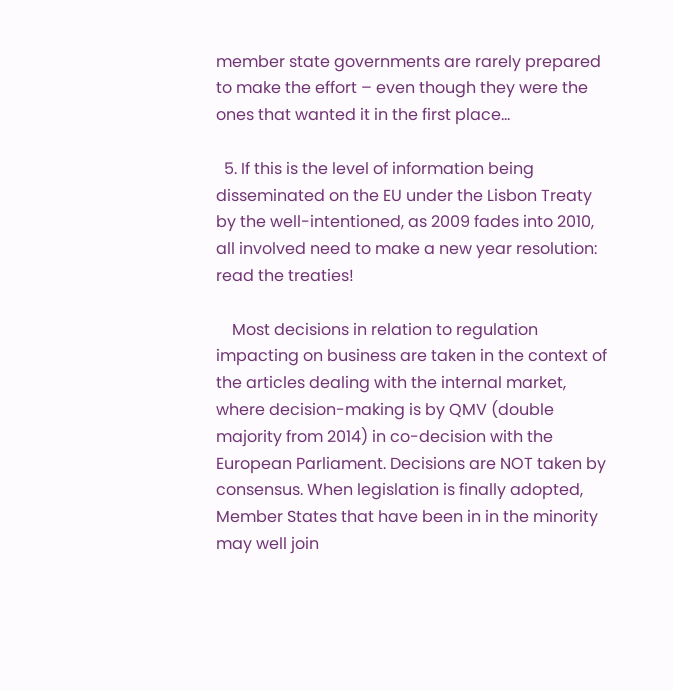member state governments are rarely prepared to make the effort – even though they were the ones that wanted it in the first place…

  5. If this is the level of information being disseminated on the EU under the Lisbon Treaty by the well-intentioned, as 2009 fades into 2010, all involved need to make a new year resolution: read the treaties!

    Most decisions in relation to regulation impacting on business are taken in the context of the articles dealing with the internal market, where decision-making is by QMV (double majority from 2014) in co-decision with the European Parliament. Decisions are NOT taken by consensus. When legislation is finally adopted, Member States that have been in in the minority may well join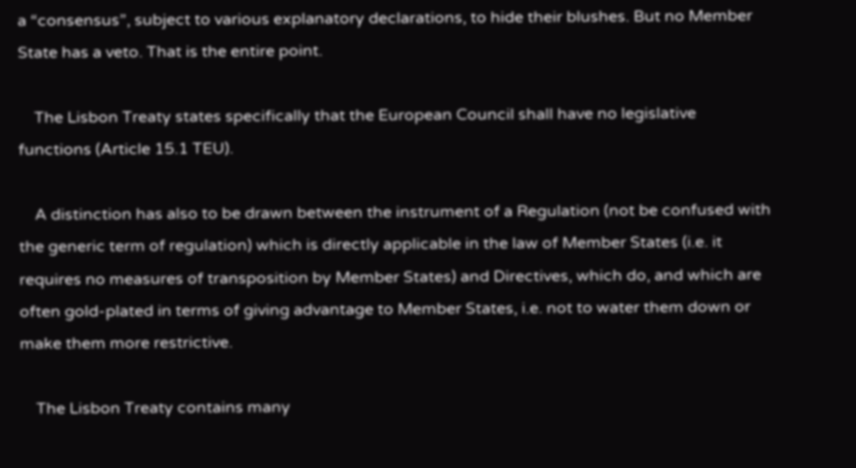a “consensus”, subject to various explanatory declarations, to hide their blushes. But no Member State has a veto. That is the entire point.

    The Lisbon Treaty states specifically that the European Council shall have no legislative functions (Article 15.1 TEU).

    A distinction has also to be drawn between the instrument of a Regulation (not be confused with the generic term of regulation) which is directly applicable in the law of Member States (i.e. it requires no measures of transposition by Member States) and Directives, which do, and which are often gold-plated in terms of giving advantage to Member States, i.e. not to water them down or make them more restrictive.

    The Lisbon Treaty contains many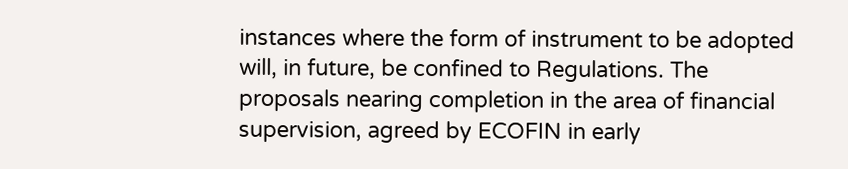instances where the form of instrument to be adopted will, in future, be confined to Regulations. The proposals nearing completion in the area of financial supervision, agreed by ECOFIN in early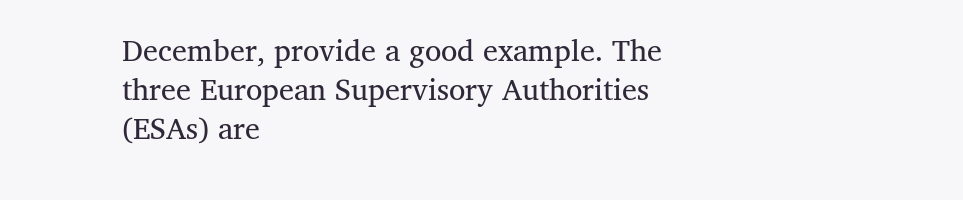December, provide a good example. The three European Supervisory Authorities (ESAs) are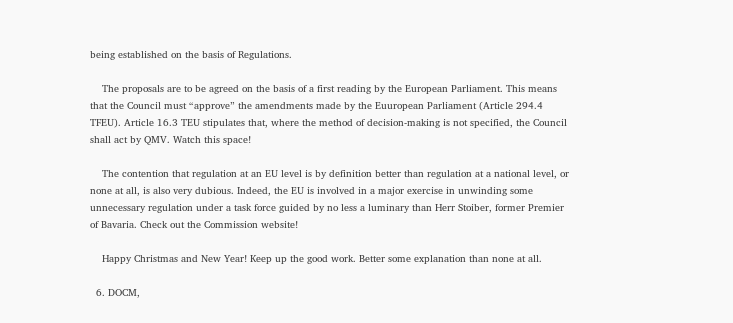being established on the basis of Regulations.

    The proposals are to be agreed on the basis of a first reading by the European Parliament. This means that the Council must “approve” the amendments made by the Euuropean Parliament (Article 294.4 TFEU). Article 16.3 TEU stipulates that, where the method of decision-making is not specified, the Council shall act by QMV. Watch this space!

    The contention that regulation at an EU level is by definition better than regulation at a national level, or none at all, is also very dubious. Indeed, the EU is involved in a major exercise in unwinding some unnecessary regulation under a task force guided by no less a luminary than Herr Stoiber, former Premier of Bavaria. Check out the Commission website!

    Happy Christmas and New Year! Keep up the good work. Better some explanation than none at all.

  6. DOCM,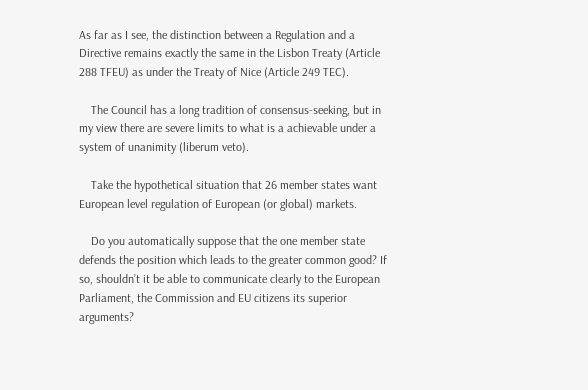As far as I see, the distinction between a Regulation and a Directive remains exactly the same in the Lisbon Treaty (Article 288 TFEU) as under the Treaty of Nice (Article 249 TEC).

    The Council has a long tradition of consensus-seeking, but in my view there are severe limits to what is a achievable under a system of unanimity (liberum veto).

    Take the hypothetical situation that 26 member states want European level regulation of European (or global) markets.

    Do you automatically suppose that the one member state defends the position which leads to the greater common good? If so, shouldn’t it be able to communicate clearly to the European Parliament, the Commission and EU citizens its superior arguments?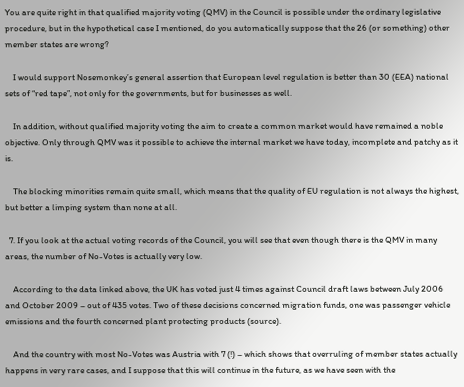You are quite right in that qualified majority voting (QMV) in the Council is possible under the ordinary legislative procedure, but in the hypothetical case I mentioned, do you automatically suppose that the 26 (or something) other member states are wrong?

    I would support Nosemonkey’s general assertion that European level regulation is better than 30 (EEA) national sets of “red tape”, not only for the governments, but for businesses as well.

    In addition, without qualified majority voting the aim to create a common market would have remained a noble objective. Only through QMV was it possible to achieve the internal market we have today, incomplete and patchy as it is.

    The blocking minorities remain quite small, which means that the quality of EU regulation is not always the highest, but better a limping system than none at all.

  7. If you look at the actual voting records of the Council, you will see that even though there is the QMV in many areas, the number of No-Votes is actually very low.

    According to the data linked above, the UK has voted just 4 times against Council draft laws between July 2006 and October 2009 – out of 435 votes. Two of these decisions concerned migration funds, one was passenger vehicle emissions and the fourth concerned plant protecting products (source).

    And the country with most No-Votes was Austria with 7 (!) – which shows that overruling of member states actually happens in very rare cases, and I suppose that this will continue in the future, as we have seen with the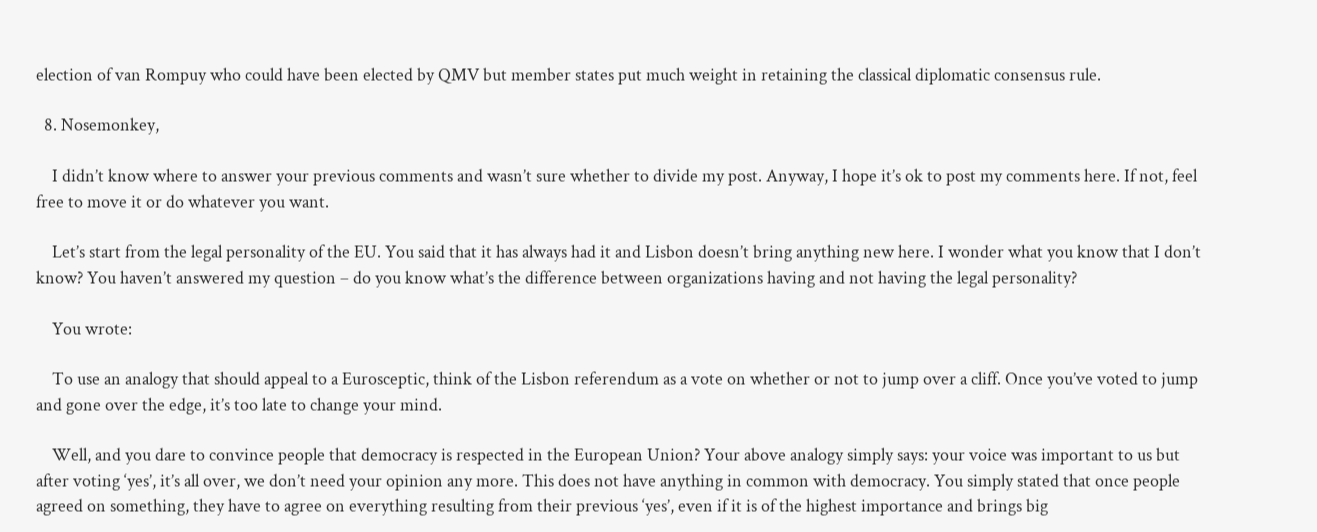election of van Rompuy who could have been elected by QMV but member states put much weight in retaining the classical diplomatic consensus rule.

  8. Nosemonkey,

    I didn’t know where to answer your previous comments and wasn’t sure whether to divide my post. Anyway, I hope it’s ok to post my comments here. If not, feel free to move it or do whatever you want.

    Let’s start from the legal personality of the EU. You said that it has always had it and Lisbon doesn’t bring anything new here. I wonder what you know that I don’t know? You haven’t answered my question – do you know what’s the difference between organizations having and not having the legal personality?

    You wrote:

    To use an analogy that should appeal to a Eurosceptic, think of the Lisbon referendum as a vote on whether or not to jump over a cliff. Once you’ve voted to jump and gone over the edge, it’s too late to change your mind.

    Well, and you dare to convince people that democracy is respected in the European Union? Your above analogy simply says: your voice was important to us but after voting ‘yes’, it’s all over, we don’t need your opinion any more. This does not have anything in common with democracy. You simply stated that once people agreed on something, they have to agree on everything resulting from their previous ‘yes’, even if it is of the highest importance and brings big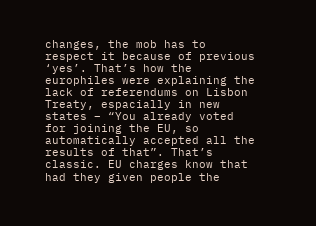changes, the mob has to respect it because of previous ‘yes’. That’s how the europhiles were explaining the lack of referendums on Lisbon Treaty, espacially in new states – “You already voted for joining the EU, so automatically accepted all the results of that”. That’s classic. EU charges know that had they given people the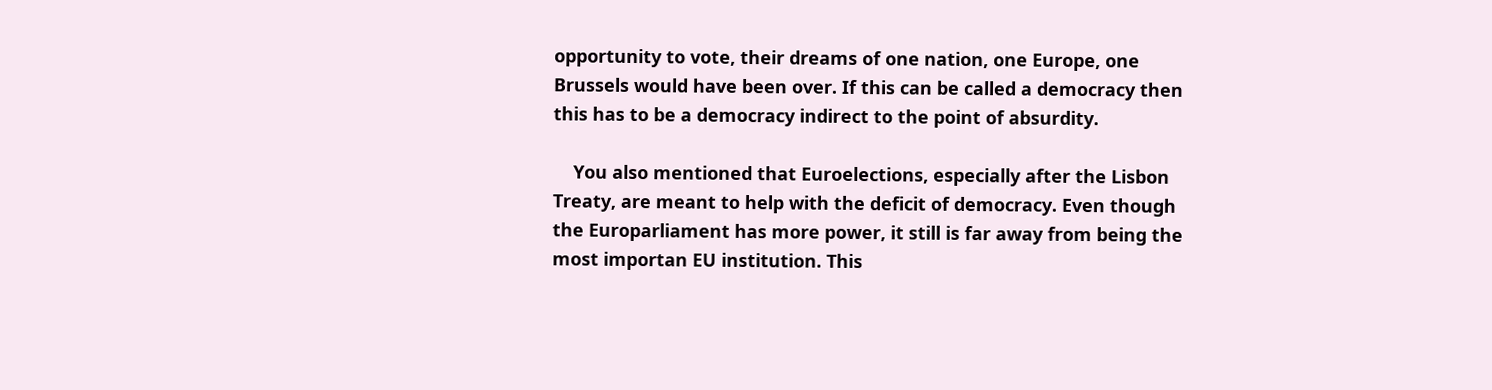opportunity to vote, their dreams of one nation, one Europe, one Brussels would have been over. If this can be called a democracy then this has to be a democracy indirect to the point of absurdity.

    You also mentioned that Euroelections, especially after the Lisbon Treaty, are meant to help with the deficit of democracy. Even though the Europarliament has more power, it still is far away from being the most importan EU institution. This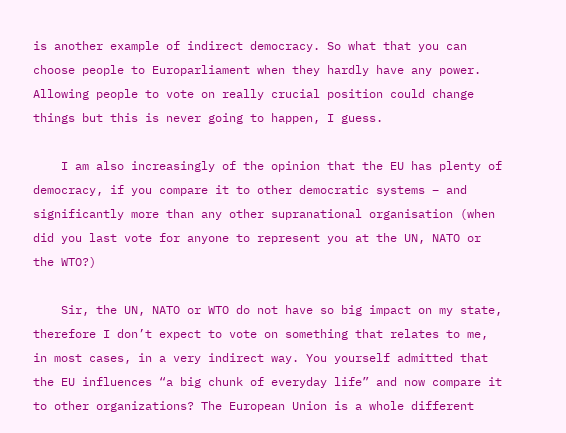is another example of indirect democracy. So what that you can choose people to Europarliament when they hardly have any power. Allowing people to vote on really crucial position could change things but this is never going to happen, I guess.

    I am also increasingly of the opinion that the EU has plenty of democracy, if you compare it to other democratic systems – and significantly more than any other supranational organisation (when did you last vote for anyone to represent you at the UN, NATO or the WTO?)

    Sir, the UN, NATO or WTO do not have so big impact on my state, therefore I don’t expect to vote on something that relates to me, in most cases, in a very indirect way. You yourself admitted that the EU influences “a big chunk of everyday life” and now compare it to other organizations? The European Union is a whole different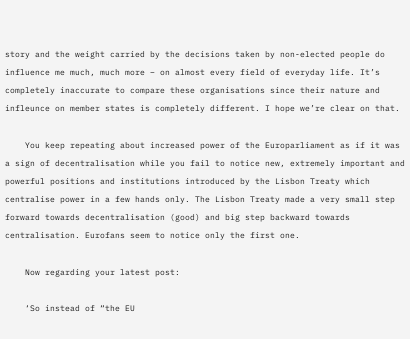story and the weight carried by the decisions taken by non-elected people do influence me much, much more – on almost every field of everyday life. It’s completely inaccurate to compare these organisations since their nature and infleunce on member states is completely different. I hope we’re clear on that.

    You keep repeating about increased power of the Europarliament as if it was a sign of decentralisation while you fail to notice new, extremely important and powerful positions and institutions introduced by the Lisbon Treaty which centralise power in a few hands only. The Lisbon Treaty made a very small step forward towards decentralisation (good) and big step backward towards centralisation. Eurofans seem to notice only the first one.

    Now regarding your latest post:

    ‘So instead of “the EU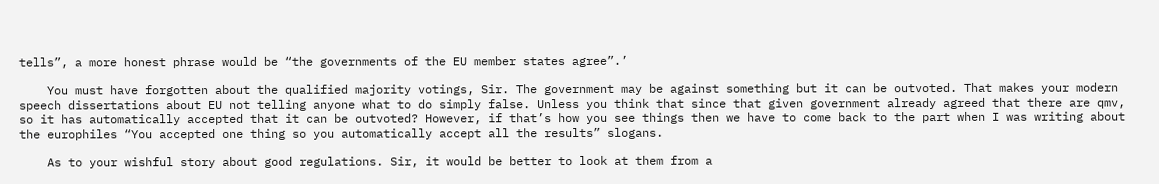tells”, a more honest phrase would be “the governments of the EU member states agree”.’

    You must have forgotten about the qualified majority votings, Sir. The government may be against something but it can be outvoted. That makes your modern speech dissertations about EU not telling anyone what to do simply false. Unless you think that since that given government already agreed that there are qmv, so it has automatically accepted that it can be outvoted? However, if that’s how you see things then we have to come back to the part when I was writing about the europhiles “You accepted one thing so you automatically accept all the results” slogans.

    As to your wishful story about good regulations. Sir, it would be better to look at them from a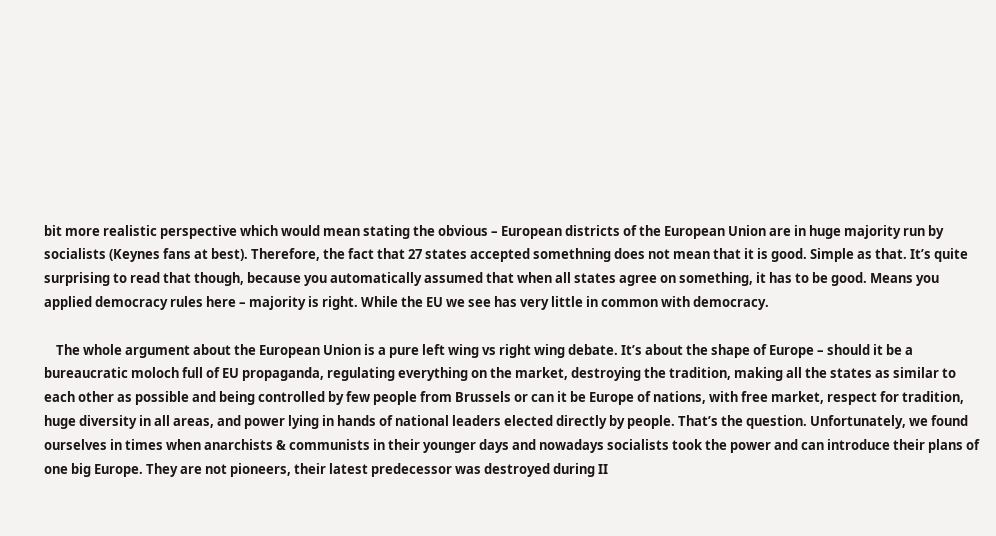bit more realistic perspective which would mean stating the obvious – European districts of the European Union are in huge majority run by socialists (Keynes fans at best). Therefore, the fact that 27 states accepted somethning does not mean that it is good. Simple as that. It’s quite surprising to read that though, because you automatically assumed that when all states agree on something, it has to be good. Means you applied democracy rules here – majority is right. While the EU we see has very little in common with democracy.

    The whole argument about the European Union is a pure left wing vs right wing debate. It’s about the shape of Europe – should it be a bureaucratic moloch full of EU propaganda, regulating everything on the market, destroying the tradition, making all the states as similar to each other as possible and being controlled by few people from Brussels or can it be Europe of nations, with free market, respect for tradition, huge diversity in all areas, and power lying in hands of national leaders elected directly by people. That’s the question. Unfortunately, we found ourselves in times when anarchists & communists in their younger days and nowadays socialists took the power and can introduce their plans of one big Europe. They are not pioneers, their latest predecessor was destroyed during II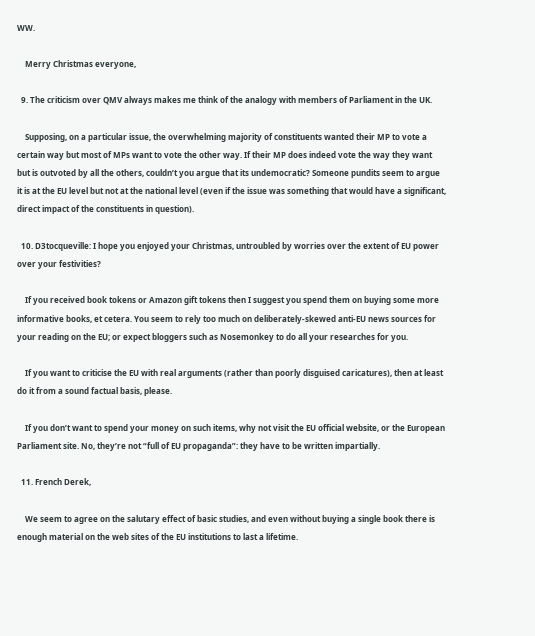WW.

    Merry Christmas everyone,

  9. The criticism over QMV always makes me think of the analogy with members of Parliament in the UK.

    Supposing, on a particular issue, the overwhelming majority of constituents wanted their MP to vote a certain way but most of MPs want to vote the other way. If their MP does indeed vote the way they want but is outvoted by all the others, couldn’t you argue that its undemocratic? Someone pundits seem to argue it is at the EU level but not at the national level (even if the issue was something that would have a significant, direct impact of the constituents in question).

  10. D3tocqueville: I hope you enjoyed your Christmas, untroubled by worries over the extent of EU power over your festivities?

    If you received book tokens or Amazon gift tokens then I suggest you spend them on buying some more informative books, et cetera. You seem to rely too much on deliberately-skewed anti-EU news sources for your reading on the EU; or expect bloggers such as Nosemonkey to do all your researches for you.

    If you want to criticise the EU with real arguments (rather than poorly disguised caricatures), then at least do it from a sound factual basis, please.

    If you don’t want to spend your money on such items, why not visit the EU official website, or the European Parliament site. No, they’re not “full of EU propaganda”: they have to be written impartially.

  11. French Derek,

    We seem to agree on the salutary effect of basic studies, and even without buying a single book there is enough material on the web sites of the EU institutions to last a lifetime.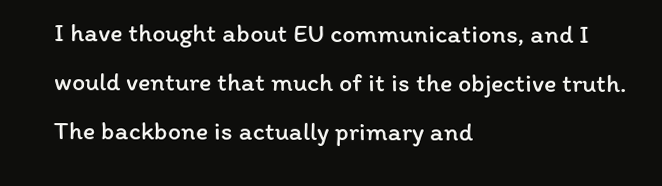I have thought about EU communications, and I would venture that much of it is the objective truth. The backbone is actually primary and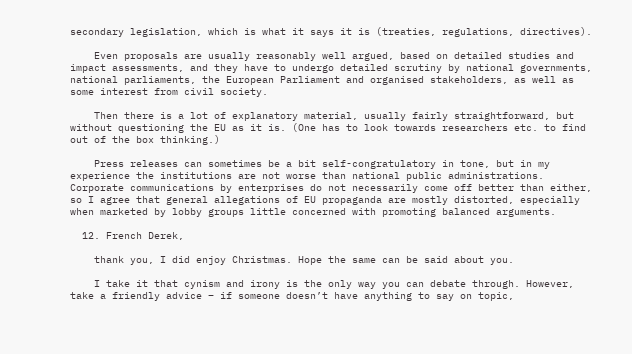secondary legislation, which is what it says it is (treaties, regulations, directives).

    Even proposals are usually reasonably well argued, based on detailed studies and impact assessments, and they have to undergo detailed scrutiny by national governments, national parliaments, the European Parliament and organised stakeholders, as well as some interest from civil society.

    Then there is a lot of explanatory material, usually fairly straightforward, but without questioning the EU as it is. (One has to look towards researchers etc. to find out of the box thinking.)

    Press releases can sometimes be a bit self-congratulatory in tone, but in my experience the institutions are not worse than national public administrations. Corporate communications by enterprises do not necessarily come off better than either, so I agree that general allegations of EU propaganda are mostly distorted, especially when marketed by lobby groups little concerned with promoting balanced arguments.

  12. French Derek,

    thank you, I did enjoy Christmas. Hope the same can be said about you.

    I take it that cynism and irony is the only way you can debate through. However, take a friendly advice – if someone doesn’t have anything to say on topic,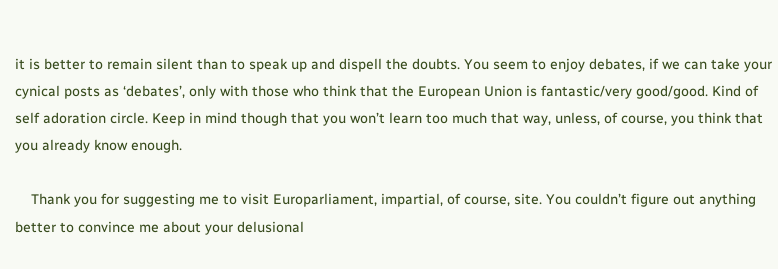it is better to remain silent than to speak up and dispell the doubts. You seem to enjoy debates, if we can take your cynical posts as ‘debates’, only with those who think that the European Union is fantastic/very good/good. Kind of self adoration circle. Keep in mind though that you won’t learn too much that way, unless, of course, you think that you already know enough.

    Thank you for suggesting me to visit Europarliament, impartial, of course, site. You couldn’t figure out anything better to convince me about your delusional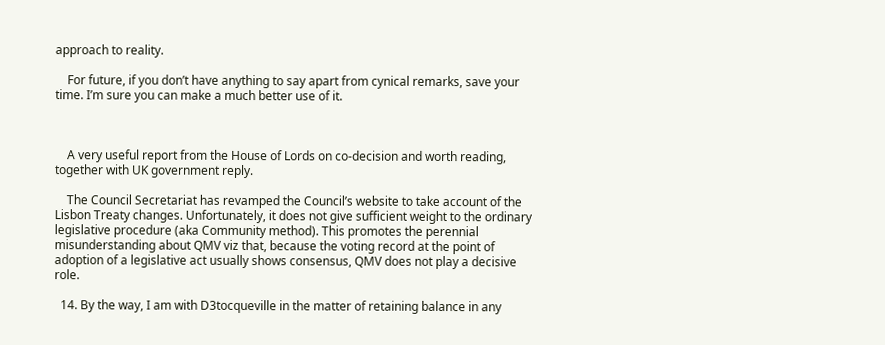approach to reality.

    For future, if you don’t have anything to say apart from cynical remarks, save your time. I’m sure you can make a much better use of it.



    A very useful report from the House of Lords on co-decision and worth reading, together with UK government reply.

    The Council Secretariat has revamped the Council’s website to take account of the Lisbon Treaty changes. Unfortunately, it does not give sufficient weight to the ordinary legislative procedure (aka Community method). This promotes the perennial misunderstanding about QMV viz that, because the voting record at the point of adoption of a legislative act usually shows consensus, QMV does not play a decisive role.

  14. By the way, I am with D3tocqueville in the matter of retaining balance in any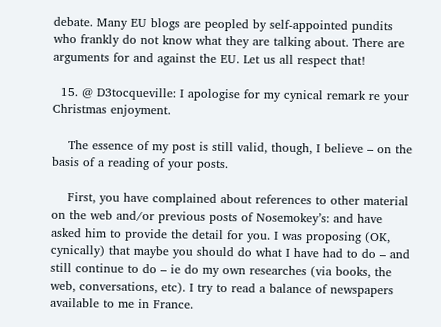debate. Many EU blogs are peopled by self-appointed pundits who frankly do not know what they are talking about. There are arguments for and against the EU. Let us all respect that!

  15. @ D3tocqueville: I apologise for my cynical remark re your Christmas enjoyment.

    The essence of my post is still valid, though, I believe – on the basis of a reading of your posts.

    First, you have complained about references to other material on the web and/or previous posts of Nosemokey’s: and have asked him to provide the detail for you. I was proposing (OK, cynically) that maybe you should do what I have had to do – and still continue to do – ie do my own researches (via books, the web, conversations, etc). I try to read a balance of newspapers available to me in France.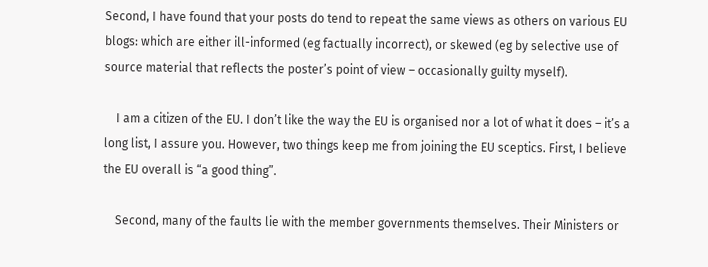Second, I have found that your posts do tend to repeat the same views as others on various EU blogs: which are either ill-informed (eg factually incorrect), or skewed (eg by selective use of source material that reflects the poster’s point of view – occasionally guilty myself).

    I am a citizen of the EU. I don’t like the way the EU is organised nor a lot of what it does – it’s a long list, I assure you. However, two things keep me from joining the EU sceptics. First, I believe the EU overall is “a good thing”.

    Second, many of the faults lie with the member governments themselves. Their Ministers or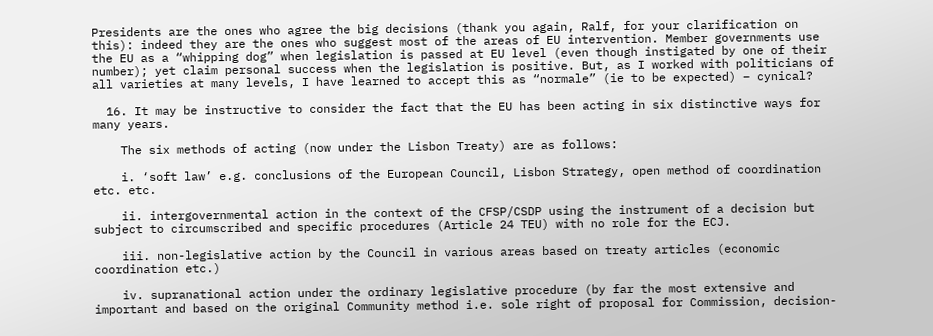Presidents are the ones who agree the big decisions (thank you again, Ralf, for your clarification on this): indeed they are the ones who suggest most of the areas of EU intervention. Member governments use the EU as a “whipping dog” when legislation is passed at EU level (even though instigated by one of their number); yet claim personal success when the legislation is positive. But, as I worked with politicians of all varieties at many levels, I have learned to accept this as “normale” (ie to be expected) – cynical?

  16. It may be instructive to consider the fact that the EU has been acting in six distinctive ways for many years.

    The six methods of acting (now under the Lisbon Treaty) are as follows:

    i. ‘soft law’ e.g. conclusions of the European Council, Lisbon Strategy, open method of coordination etc. etc.

    ii. intergovernmental action in the context of the CFSP/CSDP using the instrument of a decision but subject to circumscribed and specific procedures (Article 24 TEU) with no role for the ECJ.

    iii. non-legislative action by the Council in various areas based on treaty articles (economic coordination etc.)

    iv. supranational action under the ordinary legislative procedure (by far the most extensive and important and based on the original Community method i.e. sole right of proposal for Commission, decision-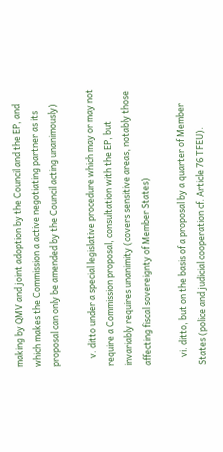making by QMV and joint adoption by the Council and the EP, and which makes the Commission a active negotiating partner as its proposal can only be amended by the Council acting unanimously)

    v. ditto under a special legislative procedure which may or may not require a Commission proposal, consultation with the EP, but invariably requires unanimity (covers sensitive areas, notably those affecting fiscal sovereignty of Member States)

    vi. ditto, but on the basis of a proposal by a quarter of Member States (police and judicial cooperation cf. Article 76 TFEU).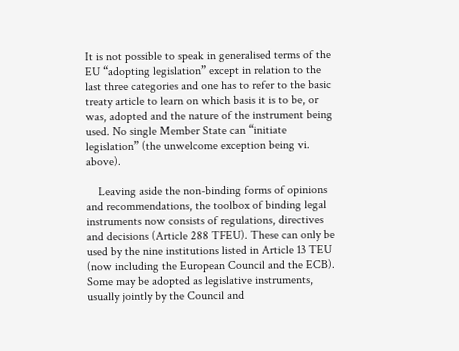It is not possible to speak in generalised terms of the EU “adopting legislation” except in relation to the last three categories and one has to refer to the basic treaty article to learn on which basis it is to be, or was, adopted and the nature of the instrument being used. No single Member State can “initiate legislation” (the unwelcome exception being vi. above).

    Leaving aside the non-binding forms of opinions and recommendations, the toolbox of binding legal instruments now consists of regulations, directives and decisions (Article 288 TFEU). These can only be used by the nine institutions listed in Article 13 TEU (now including the European Council and the ECB). Some may be adopted as legislative instruments, usually jointly by the Council and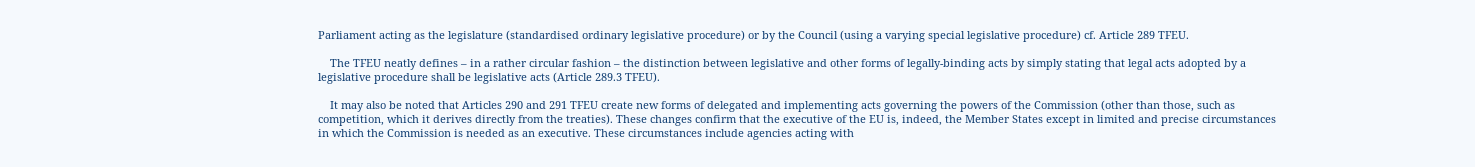Parliament acting as the legislature (standardised ordinary legislative procedure) or by the Council (using a varying special legislative procedure) cf. Article 289 TFEU.

    The TFEU neatly defines – in a rather circular fashion – the distinction between legislative and other forms of legally-binding acts by simply stating that legal acts adopted by a legislative procedure shall be legislative acts (Article 289.3 TFEU).

    It may also be noted that Articles 290 and 291 TFEU create new forms of delegated and implementing acts governing the powers of the Commission (other than those, such as competition, which it derives directly from the treaties). These changes confirm that the executive of the EU is, indeed, the Member States except in limited and precise circumstances in which the Commission is needed as an executive. These circumstances include agencies acting with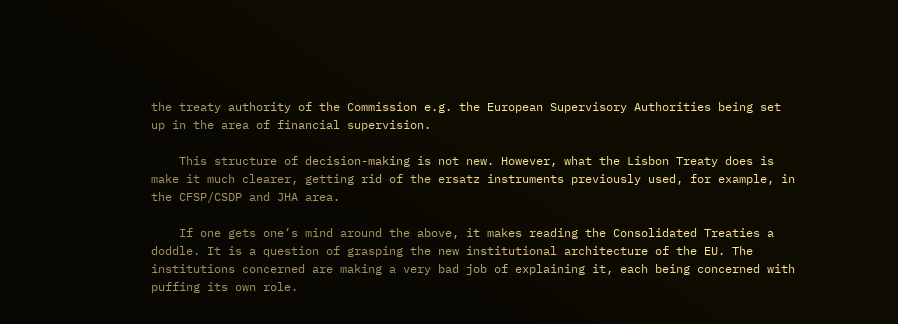the treaty authority of the Commission e.g. the European Supervisory Authorities being set up in the area of financial supervision.

    This structure of decision-making is not new. However, what the Lisbon Treaty does is make it much clearer, getting rid of the ersatz instruments previously used, for example, in the CFSP/CSDP and JHA area.

    If one gets one’s mind around the above, it makes reading the Consolidated Treaties a doddle. It is a question of grasping the new institutional architecture of the EU. The institutions concerned are making a very bad job of explaining it, each being concerned with puffing its own role.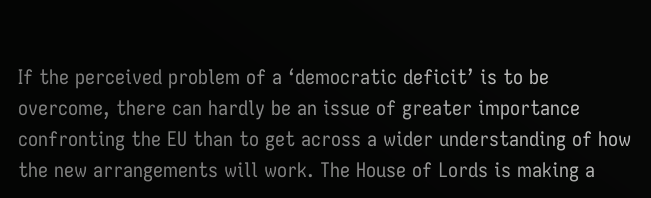If the perceived problem of a ‘democratic deficit’ is to be overcome, there can hardly be an issue of greater importance confronting the EU than to get across a wider understanding of how the new arrangements will work. The House of Lords is making a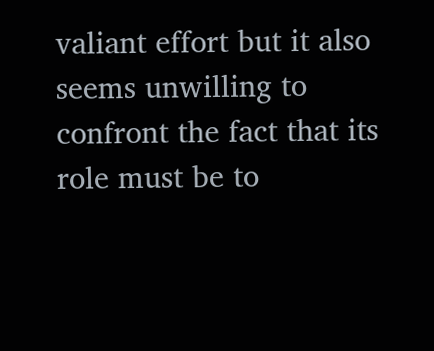valiant effort but it also seems unwilling to confront the fact that its role must be to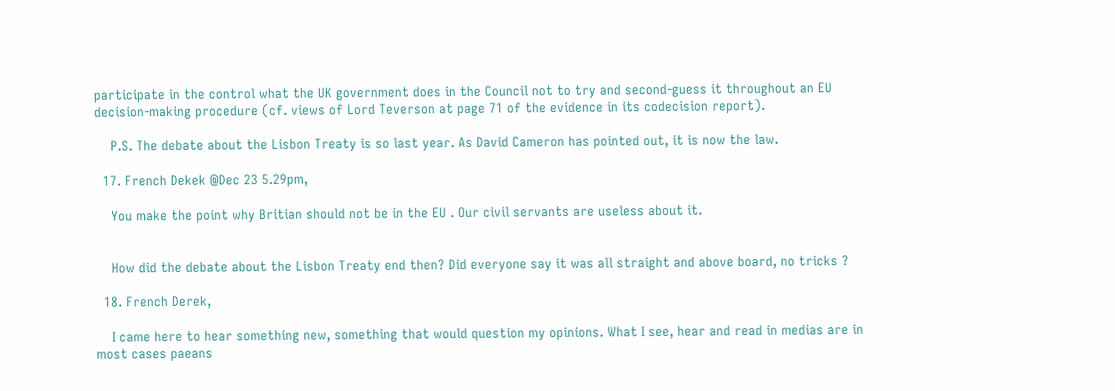participate in the control what the UK government does in the Council not to try and second-guess it throughout an EU decision-making procedure (cf. views of Lord Teverson at page 71 of the evidence in its codecision report).

    P.S. The debate about the Lisbon Treaty is so last year. As David Cameron has pointed out, it is now the law.

  17. French Dekek @Dec 23 5.29pm,

    You make the point why Britian should not be in the EU . Our civil servants are useless about it.


    How did the debate about the Lisbon Treaty end then? Did everyone say it was all straight and above board, no tricks ?

  18. French Derek,

    I came here to hear something new, something that would question my opinions. What I see, hear and read in medias are in most cases paeans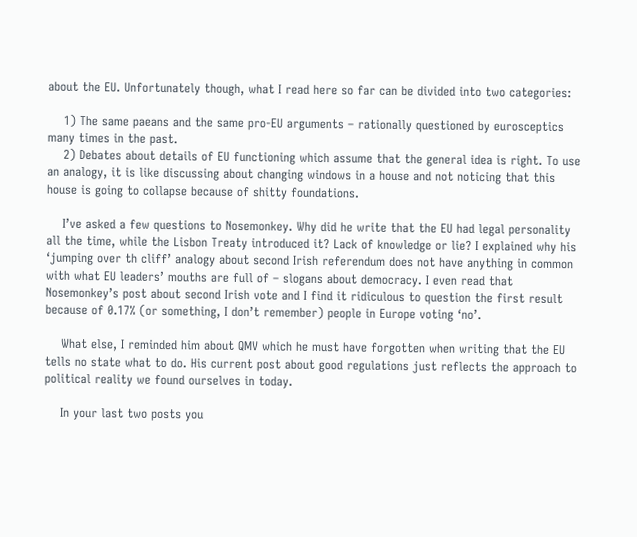about the EU. Unfortunately though, what I read here so far can be divided into two categories:

    1) The same paeans and the same pro-EU arguments – rationally questioned by eurosceptics many times in the past.
    2) Debates about details of EU functioning which assume that the general idea is right. To use an analogy, it is like discussing about changing windows in a house and not noticing that this house is going to collapse because of shitty foundations.

    I’ve asked a few questions to Nosemonkey. Why did he write that the EU had legal personality all the time, while the Lisbon Treaty introduced it? Lack of knowledge or lie? I explained why his ‘jumping over th cliff’ analogy about second Irish referendum does not have anything in common with what EU leaders’ mouths are full of – slogans about democracy. I even read that Nosemonkey’s post about second Irish vote and I find it ridiculous to question the first result because of 0.17% (or something, I don’t remember) people in Europe voting ‘no’.

    What else, I reminded him about QMV which he must have forgotten when writing that the EU tells no state what to do. His current post about good regulations just reflects the approach to political reality we found ourselves in today.

    In your last two posts you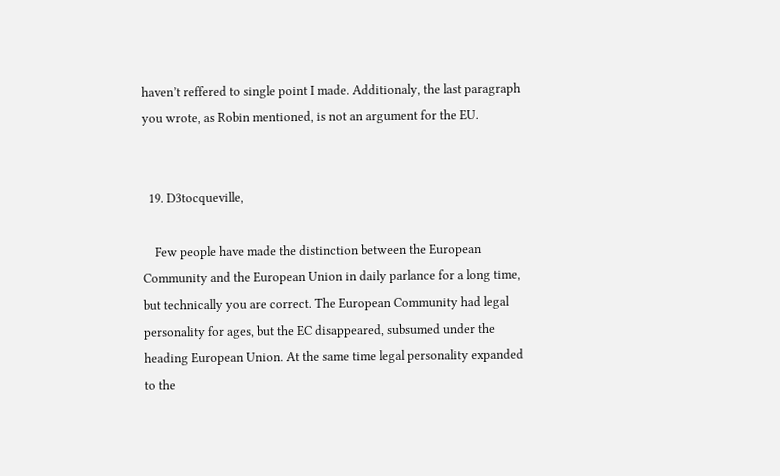haven’t reffered to single point I made. Additionaly, the last paragraph you wrote, as Robin mentioned, is not an argument for the EU.


  19. D3tocqueville,

    Few people have made the distinction between the European Community and the European Union in daily parlance for a long time, but technically you are correct. The European Community had legal personality for ages, but the EC disappeared, subsumed under the heading European Union. At the same time legal personality expanded to the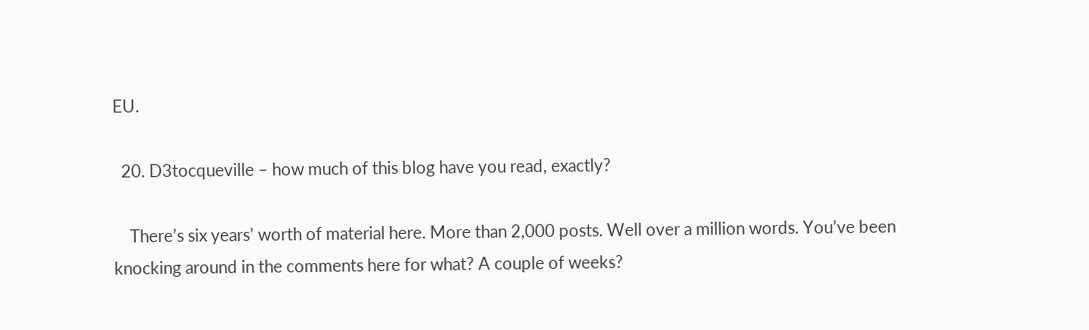EU.

  20. D3tocqueville – how much of this blog have you read, exactly?

    There’s six years’ worth of material here. More than 2,000 posts. Well over a million words. You’ve been knocking around in the comments here for what? A couple of weeks?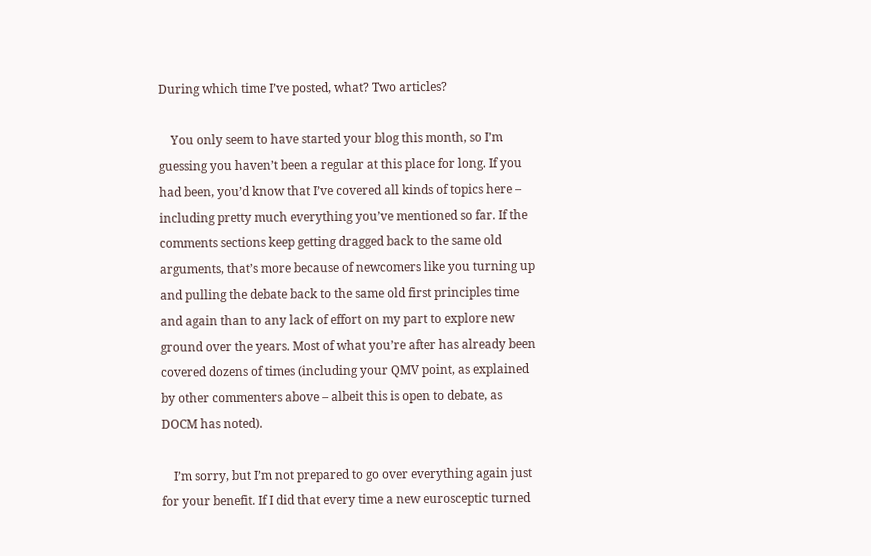During which time I’ve posted, what? Two articles?

    You only seem to have started your blog this month, so I’m guessing you haven’t been a regular at this place for long. If you had been, you’d know that I’ve covered all kinds of topics here – including pretty much everything you’ve mentioned so far. If the comments sections keep getting dragged back to the same old arguments, that’s more because of newcomers like you turning up and pulling the debate back to the same old first principles time and again than to any lack of effort on my part to explore new ground over the years. Most of what you’re after has already been covered dozens of times (including your QMV point, as explained by other commenters above – albeit this is open to debate, as DOCM has noted).

    I’m sorry, but I’m not prepared to go over everything again just for your benefit. If I did that every time a new eurosceptic turned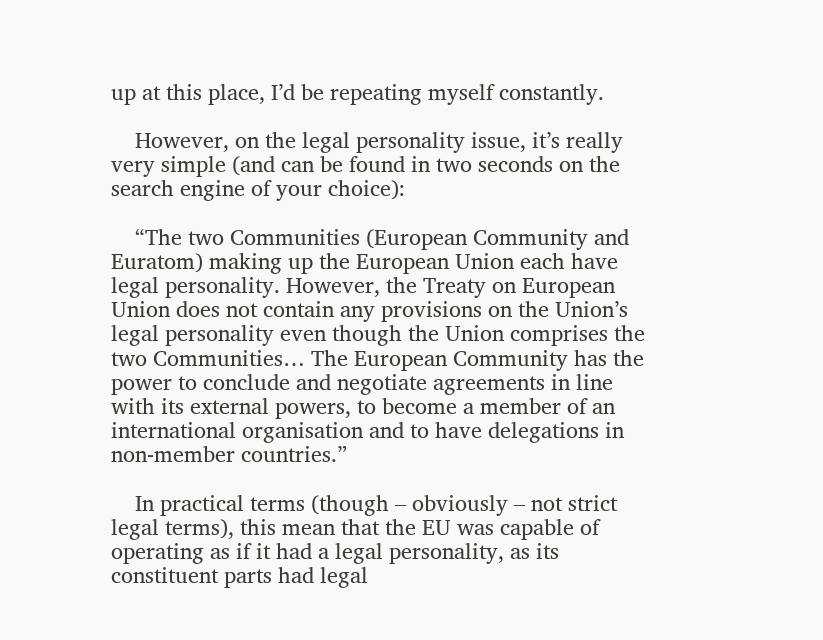up at this place, I’d be repeating myself constantly.

    However, on the legal personality issue, it’s really very simple (and can be found in two seconds on the search engine of your choice):

    “The two Communities (European Community and Euratom) making up the European Union each have legal personality. However, the Treaty on European Union does not contain any provisions on the Union’s legal personality even though the Union comprises the two Communities… The European Community has the power to conclude and negotiate agreements in line with its external powers, to become a member of an international organisation and to have delegations in non-member countries.”

    In practical terms (though – obviously – not strict legal terms), this mean that the EU was capable of operating as if it had a legal personality, as its constituent parts had legal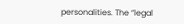personalities. The “legal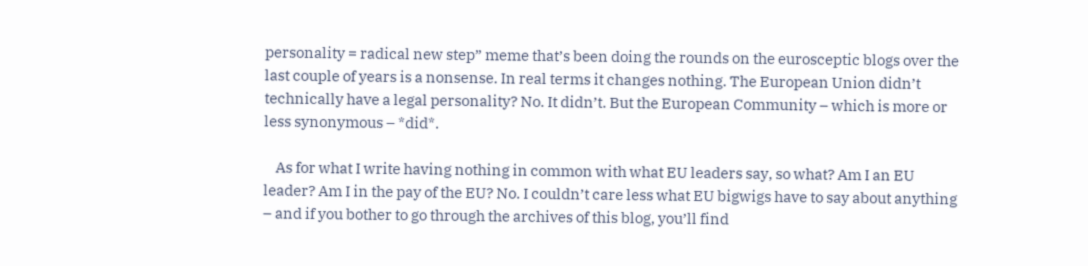personality = radical new step” meme that’s been doing the rounds on the eurosceptic blogs over the last couple of years is a nonsense. In real terms it changes nothing. The European Union didn’t technically have a legal personality? No. It didn’t. But the European Community – which is more or less synonymous – *did*.

    As for what I write having nothing in common with what EU leaders say, so what? Am I an EU leader? Am I in the pay of the EU? No. I couldn’t care less what EU bigwigs have to say about anything – and if you bother to go through the archives of this blog, you’ll find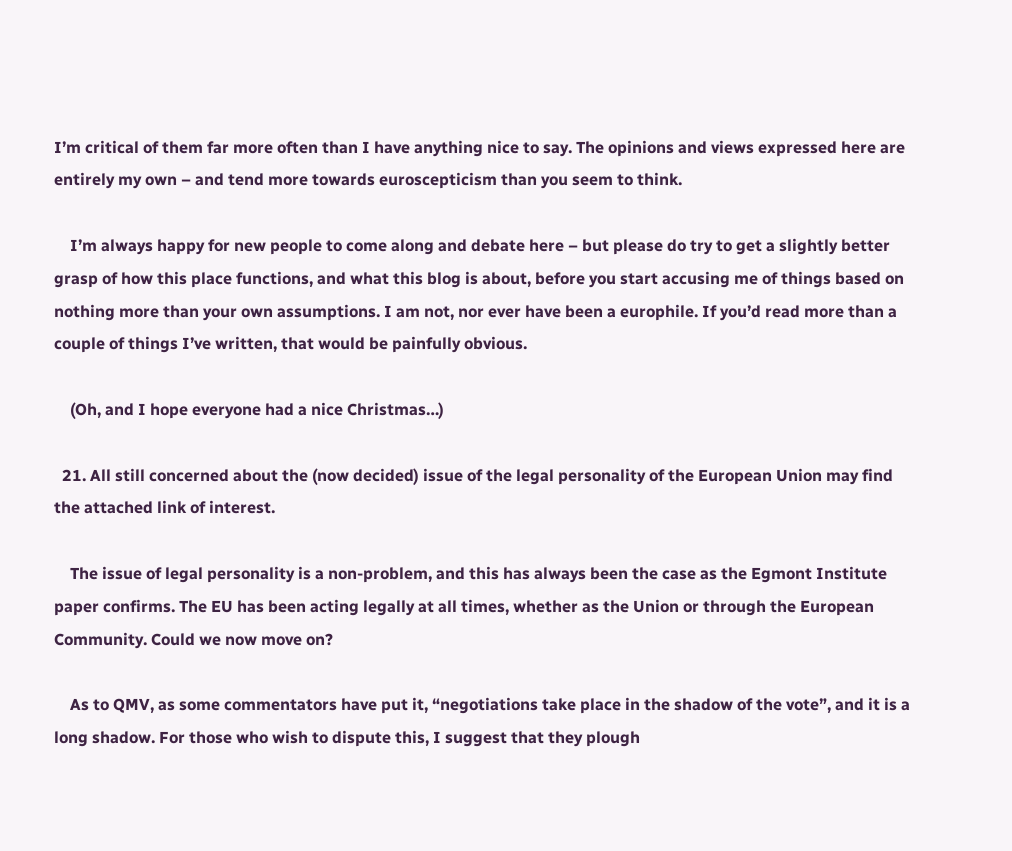I’m critical of them far more often than I have anything nice to say. The opinions and views expressed here are entirely my own – and tend more towards euroscepticism than you seem to think.

    I’m always happy for new people to come along and debate here – but please do try to get a slightly better grasp of how this place functions, and what this blog is about, before you start accusing me of things based on nothing more than your own assumptions. I am not, nor ever have been a europhile. If you’d read more than a couple of things I’ve written, that would be painfully obvious.

    (Oh, and I hope everyone had a nice Christmas…)

  21. All still concerned about the (now decided) issue of the legal personality of the European Union may find the attached link of interest.

    The issue of legal personality is a non-problem, and this has always been the case as the Egmont Institute paper confirms. The EU has been acting legally at all times, whether as the Union or through the European Community. Could we now move on?

    As to QMV, as some commentators have put it, “negotiations take place in the shadow of the vote”, and it is a long shadow. For those who wish to dispute this, I suggest that they plough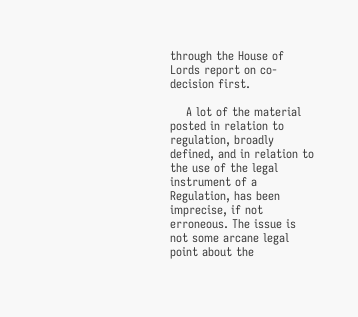through the House of Lords report on co-decision first.

    A lot of the material posted in relation to regulation, broadly defined, and in relation to the use of the legal instrument of a Regulation, has been imprecise, if not erroneous. The issue is not some arcane legal point about the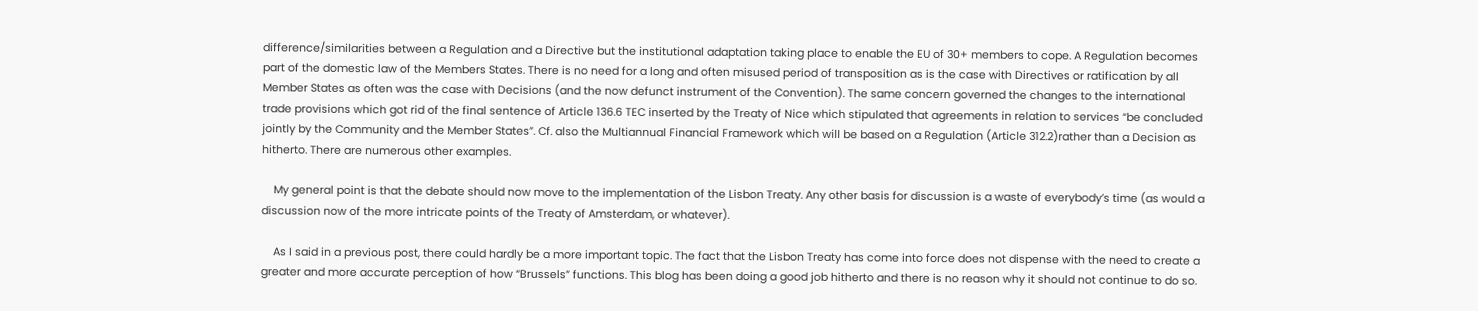difference/similarities between a Regulation and a Directive but the institutional adaptation taking place to enable the EU of 30+ members to cope. A Regulation becomes part of the domestic law of the Members States. There is no need for a long and often misused period of transposition as is the case with Directives or ratification by all Member States as often was the case with Decisions (and the now defunct instrument of the Convention). The same concern governed the changes to the international trade provisions which got rid of the final sentence of Article 136.6 TEC inserted by the Treaty of Nice which stipulated that agreements in relation to services “be concluded jointly by the Community and the Member States”. Cf. also the Multiannual Financial Framework which will be based on a Regulation (Article 312.2)rather than a Decision as hitherto. There are numerous other examples.

    My general point is that the debate should now move to the implementation of the Lisbon Treaty. Any other basis for discussion is a waste of everybody’s time (as would a discussion now of the more intricate points of the Treaty of Amsterdam, or whatever).

    As I said in a previous post, there could hardly be a more important topic. The fact that the Lisbon Treaty has come into force does not dispense with the need to create a greater and more accurate perception of how “Brussels” functions. This blog has been doing a good job hitherto and there is no reason why it should not continue to do so.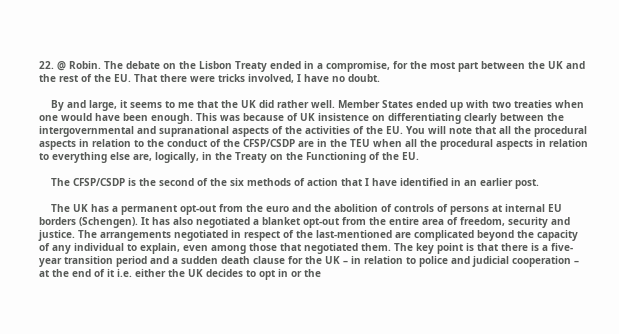22. @ Robin. The debate on the Lisbon Treaty ended in a compromise, for the most part between the UK and the rest of the EU. That there were tricks involved, I have no doubt.

    By and large, it seems to me that the UK did rather well. Member States ended up with two treaties when one would have been enough. This was because of UK insistence on differentiating clearly between the intergovernmental and supranational aspects of the activities of the EU. You will note that all the procedural aspects in relation to the conduct of the CFSP/CSDP are in the TEU when all the procedural aspects in relation to everything else are, logically, in the Treaty on the Functioning of the EU.

    The CFSP/CSDP is the second of the six methods of action that I have identified in an earlier post.

    The UK has a permanent opt-out from the euro and the abolition of controls of persons at internal EU borders (Schengen). It has also negotiated a blanket opt-out from the entire area of freedom, security and justice. The arrangements negotiated in respect of the last-mentioned are complicated beyond the capacity of any individual to explain, even among those that negotiated them. The key point is that there is a five-year transition period and a sudden death clause for the UK – in relation to police and judicial cooperation – at the end of it i.e. either the UK decides to opt in or the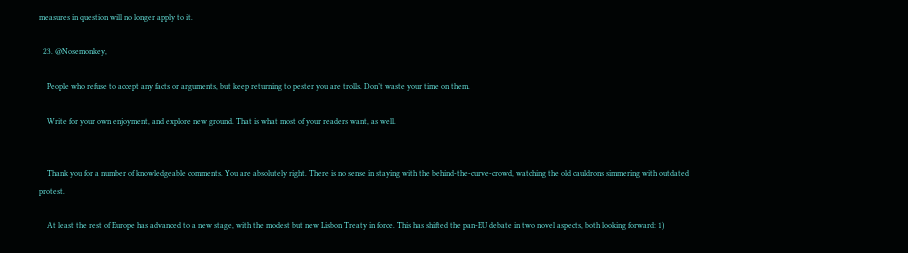measures in question will no longer apply to it.

  23. @Nosemonkey,

    People who refuse to accept any facts or arguments, but keep returning to pester you are trolls. Don’t waste your time on them.

    Write for your own enjoyment, and explore new ground. That is what most of your readers want, as well.


    Thank you for a number of knowledgeable comments. You are absolutely right. There is no sense in staying with the behind-the-curve-crowd, watching the old cauldrons simmering with outdated protest.

    At least the rest of Europe has advanced to a new stage, with the modest but new Lisbon Treaty in force. This has shifted the pan-EU debate in two novel aspects, both looking forward: 1)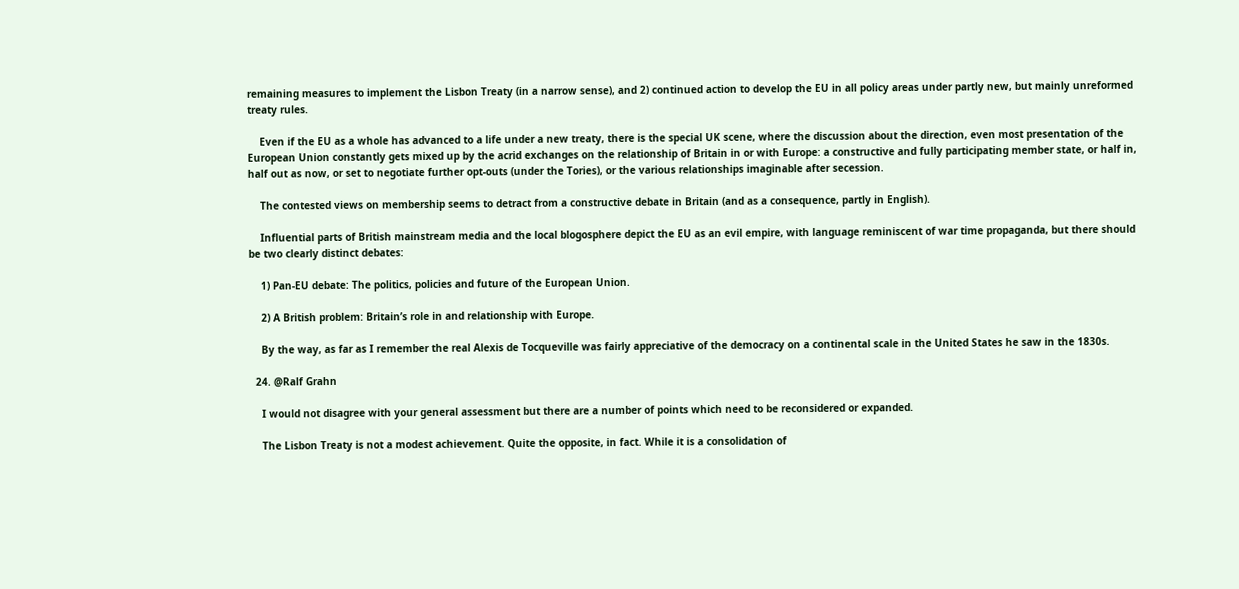remaining measures to implement the Lisbon Treaty (in a narrow sense), and 2) continued action to develop the EU in all policy areas under partly new, but mainly unreformed treaty rules.

    Even if the EU as a whole has advanced to a life under a new treaty, there is the special UK scene, where the discussion about the direction, even most presentation of the European Union constantly gets mixed up by the acrid exchanges on the relationship of Britain in or with Europe: a constructive and fully participating member state, or half in, half out as now, or set to negotiate further opt-outs (under the Tories), or the various relationships imaginable after secession.

    The contested views on membership seems to detract from a constructive debate in Britain (and as a consequence, partly in English).

    Influential parts of British mainstream media and the local blogosphere depict the EU as an evil empire, with language reminiscent of war time propaganda, but there should be two clearly distinct debates:

    1) Pan-EU debate: The politics, policies and future of the European Union.

    2) A British problem: Britain’s role in and relationship with Europe.

    By the way, as far as I remember the real Alexis de Tocqueville was fairly appreciative of the democracy on a continental scale in the United States he saw in the 1830s.

  24. @Ralf Grahn

    I would not disagree with your general assessment but there are a number of points which need to be reconsidered or expanded.

    The Lisbon Treaty is not a modest achievement. Quite the opposite, in fact. While it is a consolidation of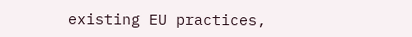existing EU practices,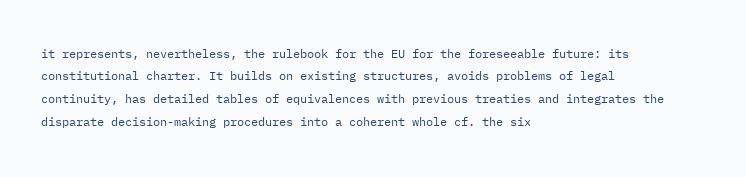it represents, nevertheless, the rulebook for the EU for the foreseeable future: its constitutional charter. It builds on existing structures, avoids problems of legal continuity, has detailed tables of equivalences with previous treaties and integrates the disparate decision-making procedures into a coherent whole cf. the six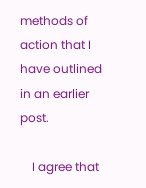methods of action that I have outlined in an earlier post.

    I agree that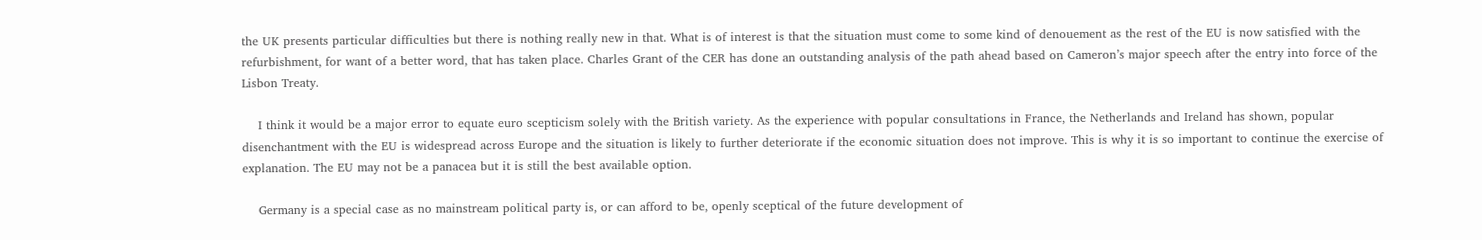the UK presents particular difficulties but there is nothing really new in that. What is of interest is that the situation must come to some kind of denouement as the rest of the EU is now satisfied with the refurbishment, for want of a better word, that has taken place. Charles Grant of the CER has done an outstanding analysis of the path ahead based on Cameron’s major speech after the entry into force of the Lisbon Treaty.

    I think it would be a major error to equate euro scepticism solely with the British variety. As the experience with popular consultations in France, the Netherlands and Ireland has shown, popular disenchantment with the EU is widespread across Europe and the situation is likely to further deteriorate if the economic situation does not improve. This is why it is so important to continue the exercise of explanation. The EU may not be a panacea but it is still the best available option.

    Germany is a special case as no mainstream political party is, or can afford to be, openly sceptical of the future development of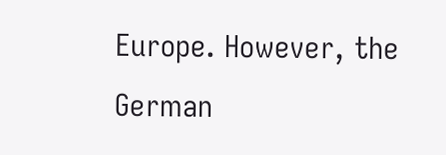Europe. However, the German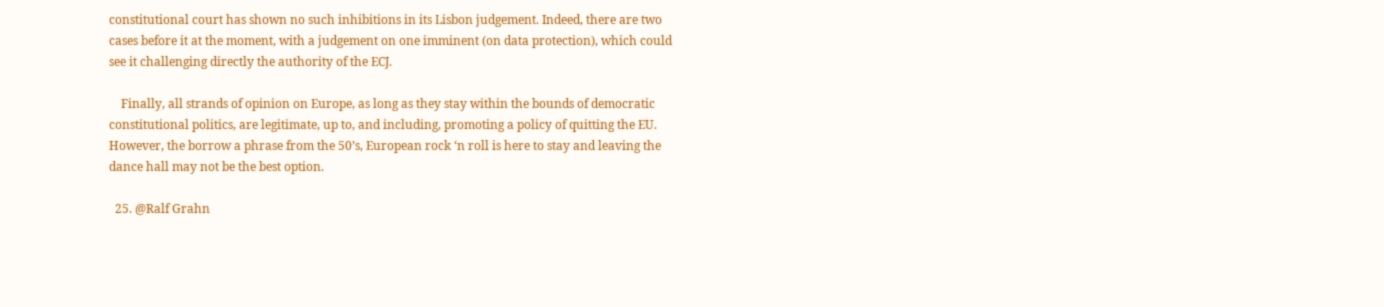constitutional court has shown no such inhibitions in its Lisbon judgement. Indeed, there are two cases before it at the moment, with a judgement on one imminent (on data protection), which could see it challenging directly the authority of the ECJ.

    Finally, all strands of opinion on Europe, as long as they stay within the bounds of democratic constitutional politics, are legitimate, up to, and including, promoting a policy of quitting the EU. However, the borrow a phrase from the 50’s, European rock ‘n roll is here to stay and leaving the dance hall may not be the best option.

  25. @Ralf Grahn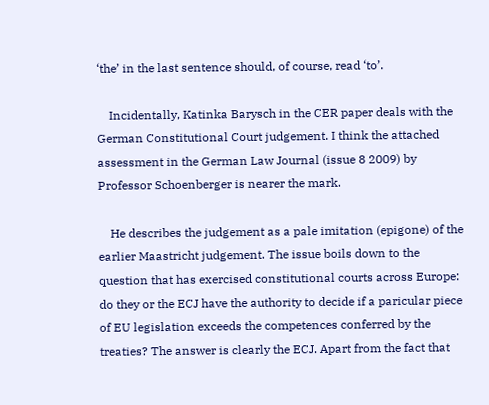‘the’ in the last sentence should, of course, read ‘to’.

    Incidentally, Katinka Barysch in the CER paper deals with the German Constitutional Court judgement. I think the attached assessment in the German Law Journal (issue 8 2009) by Professor Schoenberger is nearer the mark.

    He describes the judgement as a pale imitation (epigone) of the earlier Maastricht judgement. The issue boils down to the question that has exercised constitutional courts across Europe: do they or the ECJ have the authority to decide if a paricular piece of EU legislation exceeds the competences conferred by the treaties? The answer is clearly the ECJ. Apart from the fact that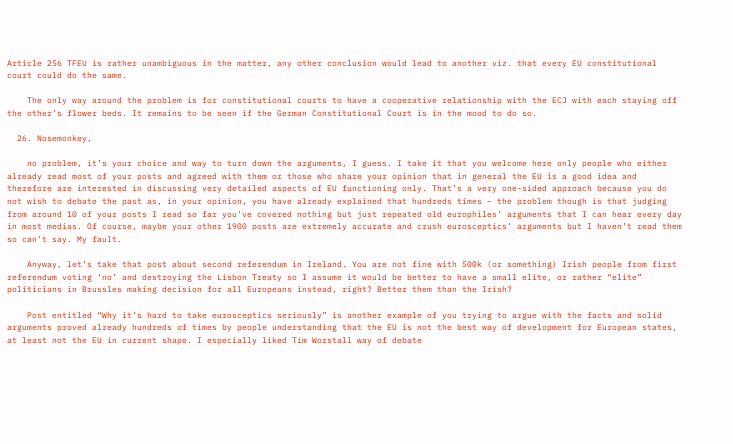Article 256 TFEU is rather unambiguous in the matter, any other conclusion would lead to another viz. that every EU constitutional court could do the same.

    The only way around the problem is for constitutional courts to have a cooperative relationship with the ECJ with each staying off the other’s flower beds. It remains to be seen if the German Constitutional Court is in the mood to do so.

  26. Nosemonkey,

    no problem, it’s your choice and way to turn down the arguments, I guess. I take it that you welcome here only people who either already read most of your posts and agreed with them or those who share your opinion that in general the EU is a good idea and therefore are interested in discussing very detailed aspects of EU functioning only. That’s a very one-sided approach because you do not wish to debate the past as, in your opinion, you have already explained that hundreds times – the problem though is that judging from around 10 of your posts I read so far you’ve covered nothing but just repeated old europhiles’ arguments that I can hear every day in most medias. Of course, maybe your other 1900 posts are extremely accurate and crush eurosceptics’ arguments but I haven’t read them so can’t say. My fault.

    Anyway, let’s take that post about second referendum in Ireland. You are not fine with 500k (or something) Irish people from first referendum voting ‘no’ and destroying the Lisbon Treaty so I assume it would be better to have a small elite, or rather “elite” politicians in Brussles making decision for all Europeans instead, right? Better them than the Irish?

    Post entitled “Why it’s hard to take eurosceptics seriously” is another example of you trying to argue with the facts and solid arguments proved already hundreds of times by people understanding that the EU is not the best way of development for European states, at least not the EU in current shape. I especially liked Tim Worstall way of debate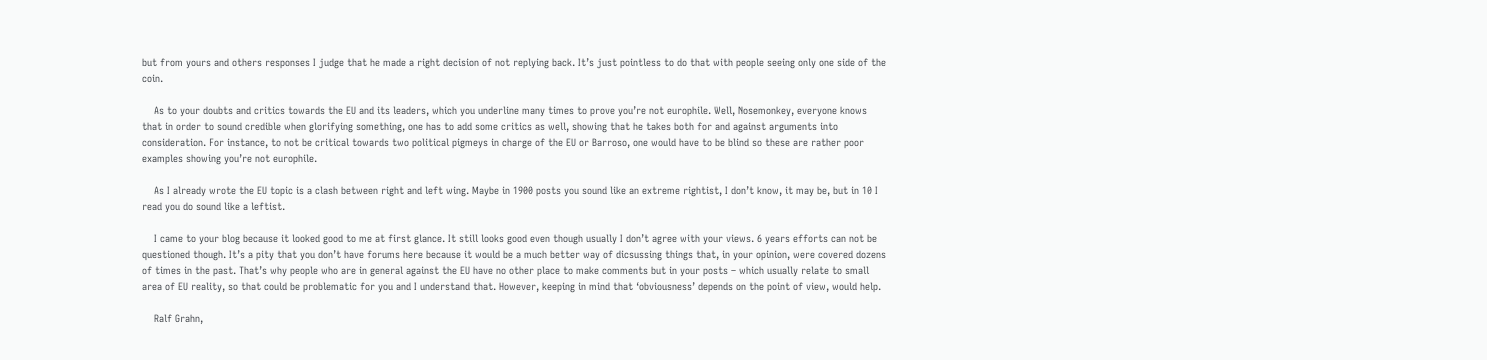but from yours and others responses I judge that he made a right decision of not replying back. It’s just pointless to do that with people seeing only one side of the coin.

    As to your doubts and critics towards the EU and its leaders, which you underline many times to prove you’re not europhile. Well, Nosemonkey, everyone knows that in order to sound credible when glorifying something, one has to add some critics as well, showing that he takes both for and against arguments into consideration. For instance, to not be critical towards two political pigmeys in charge of the EU or Barroso, one would have to be blind so these are rather poor examples showing you’re not europhile.

    As I already wrote the EU topic is a clash between right and left wing. Maybe in 1900 posts you sound like an extreme rightist, I don’t know, it may be, but in 10 I read you do sound like a leftist.

    I came to your blog because it looked good to me at first glance. It still looks good even though usually I don’t agree with your views. 6 years efforts can not be questioned though. It’s a pity that you don’t have forums here because it would be a much better way of dicsussing things that, in your opinion, were covered dozens of times in the past. That’s why people who are in general against the EU have no other place to make comments but in your posts – which usually relate to small area of EU reality, so that could be problematic for you and I understand that. However, keeping in mind that ‘obviousness’ depends on the point of view, would help.

    Ralf Grahn,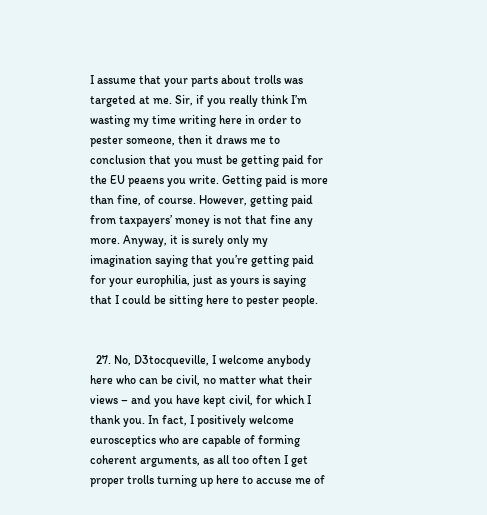I assume that your parts about trolls was targeted at me. Sir, if you really think I’m wasting my time writing here in order to pester someone, then it draws me to conclusion that you must be getting paid for the EU peaens you write. Getting paid is more than fine, of course. However, getting paid from taxpayers’ money is not that fine any more. Anyway, it is surely only my imagination saying that you’re getting paid for your europhilia, just as yours is saying that I could be sitting here to pester people.


  27. No, D3tocqueville, I welcome anybody here who can be civil, no matter what their views – and you have kept civil, for which I thank you. In fact, I positively welcome eurosceptics who are capable of forming coherent arguments, as all too often I get proper trolls turning up here to accuse me of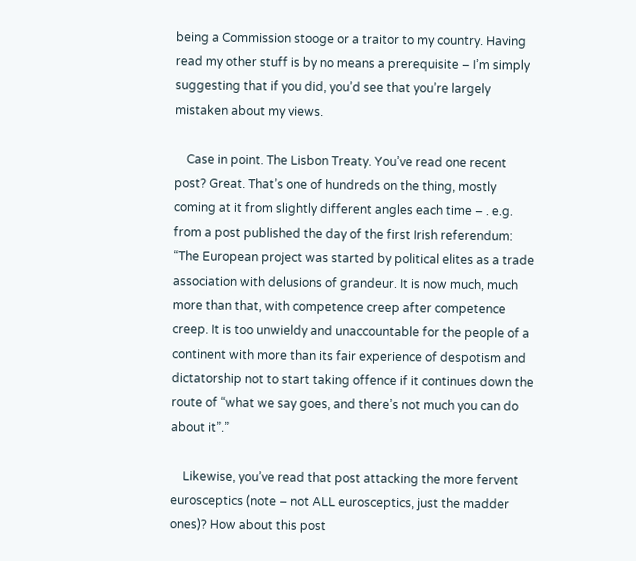being a Commission stooge or a traitor to my country. Having read my other stuff is by no means a prerequisite – I’m simply suggesting that if you did, you’d see that you’re largely mistaken about my views.

    Case in point. The Lisbon Treaty. You’ve read one recent post? Great. That’s one of hundreds on the thing, mostly coming at it from slightly different angles each time – . e.g. from a post published the day of the first Irish referendum: “The European project was started by political elites as a trade association with delusions of grandeur. It is now much, much more than that, with competence creep after competence creep. It is too unwieldy and unaccountable for the people of a continent with more than its fair experience of despotism and dictatorship not to start taking offence if it continues down the route of “what we say goes, and there’s not much you can do about it”.”

    Likewise, you’ve read that post attacking the more fervent eurosceptics (note – not ALL eurosceptics, just the madder ones)? How about this post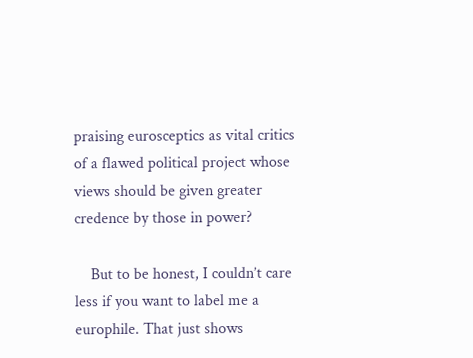praising eurosceptics as vital critics of a flawed political project whose views should be given greater credence by those in power?

    But to be honest, I couldn’t care less if you want to label me a europhile. That just shows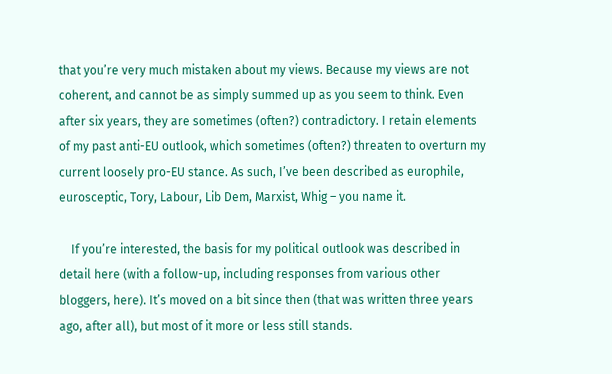that you’re very much mistaken about my views. Because my views are not coherent, and cannot be as simply summed up as you seem to think. Even after six years, they are sometimes (often?) contradictory. I retain elements of my past anti-EU outlook, which sometimes (often?) threaten to overturn my current loosely pro-EU stance. As such, I’ve been described as europhile, eurosceptic, Tory, Labour, Lib Dem, Marxist, Whig – you name it.

    If you’re interested, the basis for my political outlook was described in detail here (with a follow-up, including responses from various other bloggers, here). It’s moved on a bit since then (that was written three years ago, after all), but most of it more or less still stands.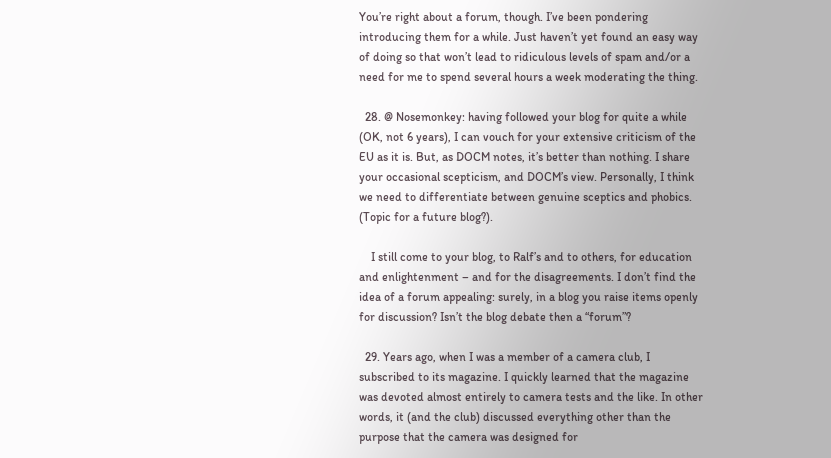You’re right about a forum, though. I’ve been pondering introducing them for a while. Just haven’t yet found an easy way of doing so that won’t lead to ridiculous levels of spam and/or a need for me to spend several hours a week moderating the thing.

  28. @ Nosemonkey: having followed your blog for quite a while (OK, not 6 years), I can vouch for your extensive criticism of the EU as it is. But, as DOCM notes, it’s better than nothing. I share your occasional scepticism, and DOCM’s view. Personally, I think we need to differentiate between genuine sceptics and phobics. (Topic for a future blog?).

    I still come to your blog, to Ralf’s and to others, for education and enlightenment – and for the disagreements. I don’t find the idea of a forum appealing: surely, in a blog you raise items openly for discussion? Isn’t the blog debate then a “forum”?

  29. Years ago, when I was a member of a camera club, I subscribed to its magazine. I quickly learned that the magazine was devoted almost entirely to camera tests and the like. In other words, it (and the club) discussed everything other than the purpose that the camera was designed for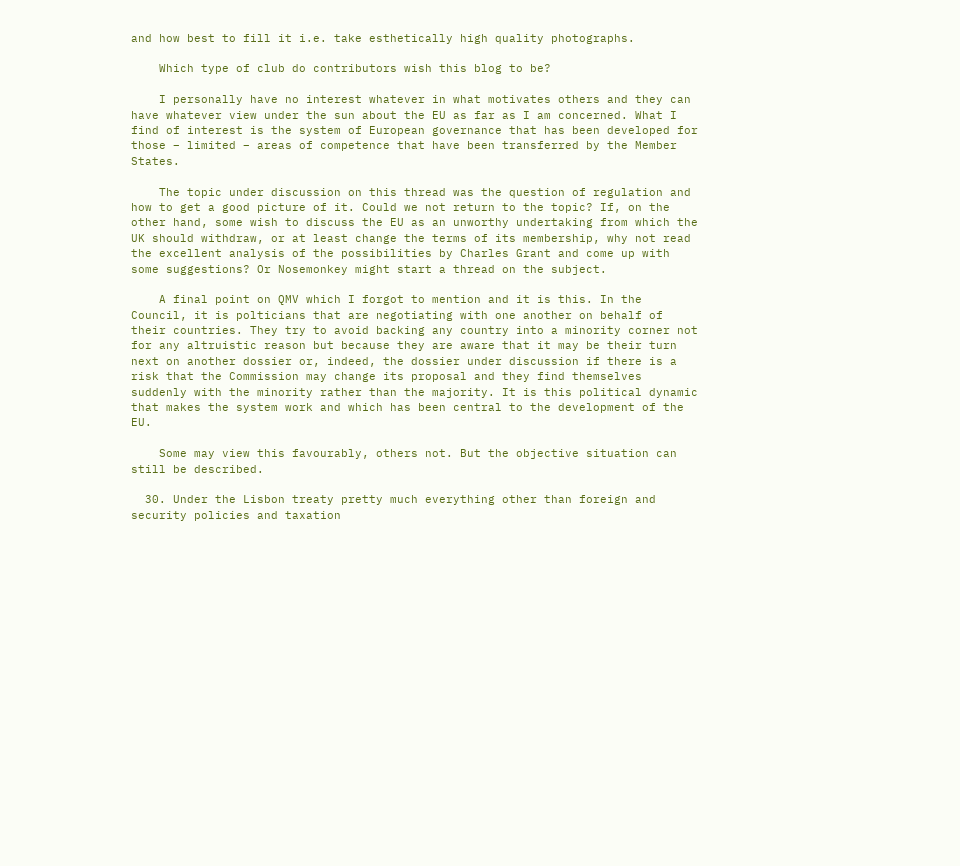and how best to fill it i.e. take esthetically high quality photographs.

    Which type of club do contributors wish this blog to be?

    I personally have no interest whatever in what motivates others and they can have whatever view under the sun about the EU as far as I am concerned. What I find of interest is the system of European governance that has been developed for those – limited – areas of competence that have been transferred by the Member States.

    The topic under discussion on this thread was the question of regulation and how to get a good picture of it. Could we not return to the topic? If, on the other hand, some wish to discuss the EU as an unworthy undertaking from which the UK should withdraw, or at least change the terms of its membership, why not read the excellent analysis of the possibilities by Charles Grant and come up with some suggestions? Or Nosemonkey might start a thread on the subject.

    A final point on QMV which I forgot to mention and it is this. In the Council, it is polticians that are negotiating with one another on behalf of their countries. They try to avoid backing any country into a minority corner not for any altruistic reason but because they are aware that it may be their turn next on another dossier or, indeed, the dossier under discussion if there is a risk that the Commission may change its proposal and they find themselves suddenly with the minority rather than the majority. It is this political dynamic that makes the system work and which has been central to the development of the EU.

    Some may view this favourably, others not. But the objective situation can still be described.

  30. Under the Lisbon treaty pretty much everything other than foreign and security policies and taxation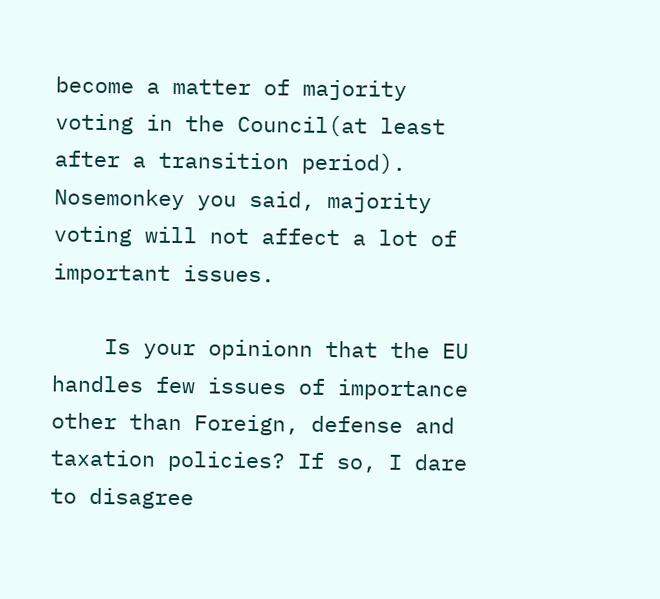become a matter of majority voting in the Council(at least after a transition period). Nosemonkey you said, majority voting will not affect a lot of important issues.

    Is your opinionn that the EU handles few issues of importance other than Foreign, defense and taxation policies? If so, I dare to disagree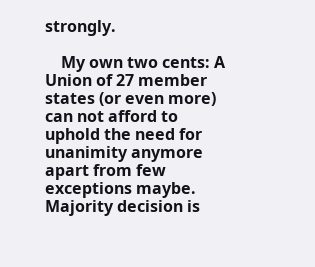strongly.

    My own two cents: A Union of 27 member states (or even more) can not afford to uphold the need for unanimity anymore apart from few exceptions maybe. Majority decision is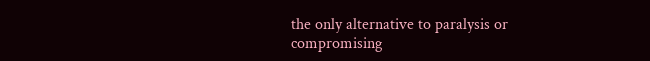the only alternative to paralysis or compromising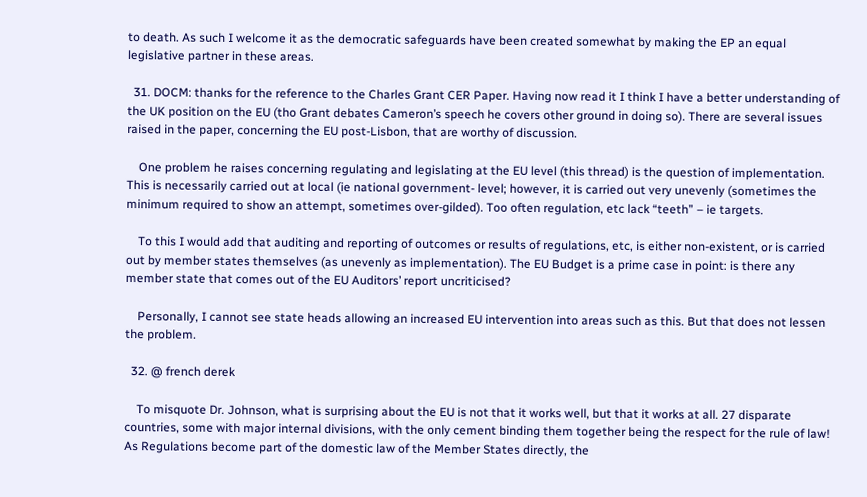to death. As such I welcome it as the democratic safeguards have been created somewhat by making the EP an equal legislative partner in these areas.

  31. DOCM: thanks for the reference to the Charles Grant CER Paper. Having now read it I think I have a better understanding of the UK position on the EU (tho Grant debates Cameron’s speech he covers other ground in doing so). There are several issues raised in the paper, concerning the EU post-Lisbon, that are worthy of discussion.

    One problem he raises concerning regulating and legislating at the EU level (this thread) is the question of implementation. This is necessarily carried out at local (ie national government- level; however, it is carried out very unevenly (sometimes the minimum required to show an attempt, sometimes over-gilded). Too often regulation, etc lack “teeth” – ie targets.

    To this I would add that auditing and reporting of outcomes or results of regulations, etc, is either non-existent, or is carried out by member states themselves (as unevenly as implementation). The EU Budget is a prime case in point: is there any member state that comes out of the EU Auditors’ report uncriticised?

    Personally, I cannot see state heads allowing an increased EU intervention into areas such as this. But that does not lessen the problem.

  32. @ french derek

    To misquote Dr. Johnson, what is surprising about the EU is not that it works well, but that it works at all. 27 disparate countries, some with major internal divisions, with the only cement binding them together being the respect for the rule of law! As Regulations become part of the domestic law of the Member States directly, the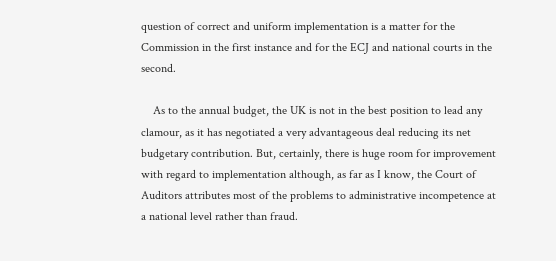question of correct and uniform implementation is a matter for the Commission in the first instance and for the ECJ and national courts in the second.

    As to the annual budget, the UK is not in the best position to lead any clamour, as it has negotiated a very advantageous deal reducing its net budgetary contribution. But, certainly, there is huge room for improvement with regard to implementation although, as far as I know, the Court of Auditors attributes most of the problems to administrative incompetence at a national level rather than fraud.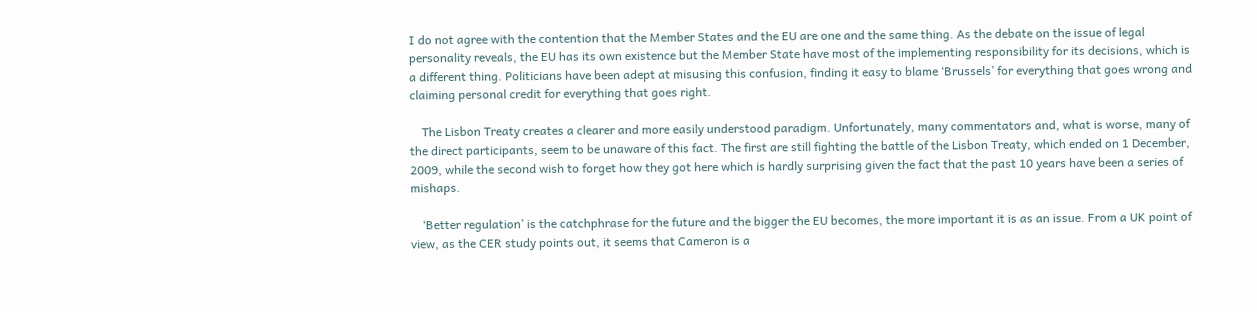I do not agree with the contention that the Member States and the EU are one and the same thing. As the debate on the issue of legal personality reveals, the EU has its own existence but the Member State have most of the implementing responsibility for its decisions, which is a different thing. Politicians have been adept at misusing this confusion, finding it easy to blame ‘Brussels’ for everything that goes wrong and claiming personal credit for everything that goes right.

    The Lisbon Treaty creates a clearer and more easily understood paradigm. Unfortunately, many commentators and, what is worse, many of the direct participants, seem to be unaware of this fact. The first are still fighting the battle of the Lisbon Treaty, which ended on 1 December, 2009, while the second wish to forget how they got here which is hardly surprising given the fact that the past 10 years have been a series of mishaps.

    ‘Better regulation’ is the catchphrase for the future and the bigger the EU becomes, the more important it is as an issue. From a UK point of view, as the CER study points out, it seems that Cameron is a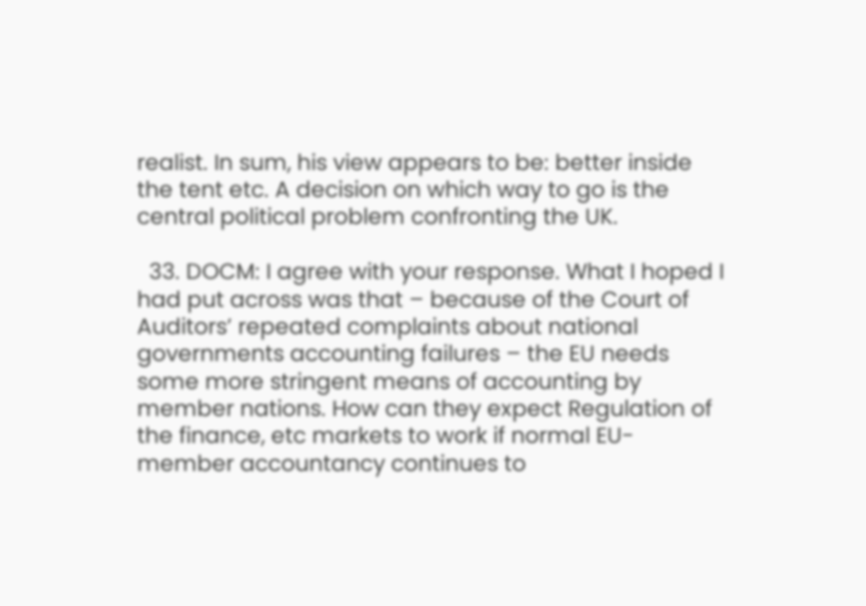realist. In sum, his view appears to be: better inside the tent etc. A decision on which way to go is the central political problem confronting the UK.

  33. DOCM: I agree with your response. What I hoped I had put across was that – because of the Court of Auditors’ repeated complaints about national governments accounting failures – the EU needs some more stringent means of accounting by member nations. How can they expect Regulation of the finance, etc markets to work if normal EU-member accountancy continues to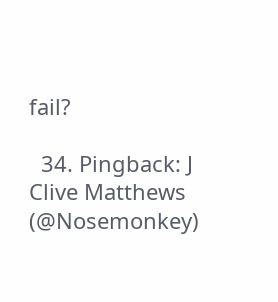fail?

  34. Pingback: J Clive Matthews (@Nosemonkey)